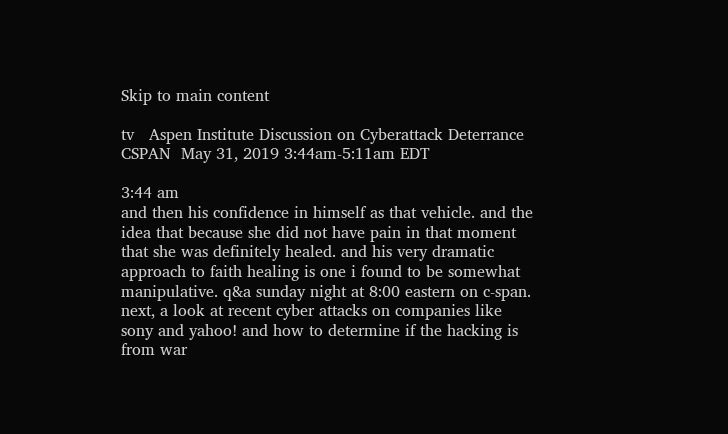Skip to main content

tv   Aspen Institute Discussion on Cyberattack Deterrance  CSPAN  May 31, 2019 3:44am-5:11am EDT

3:44 am
and then his confidence in himself as that vehicle. and the idea that because she did not have pain in that moment that she was definitely healed. and his very dramatic approach to faith healing is one i found to be somewhat manipulative. q&a sunday night at 8:00 eastern on c-span. next, a look at recent cyber attacks on companies like sony and yahoo! and how to determine if the hacking is from war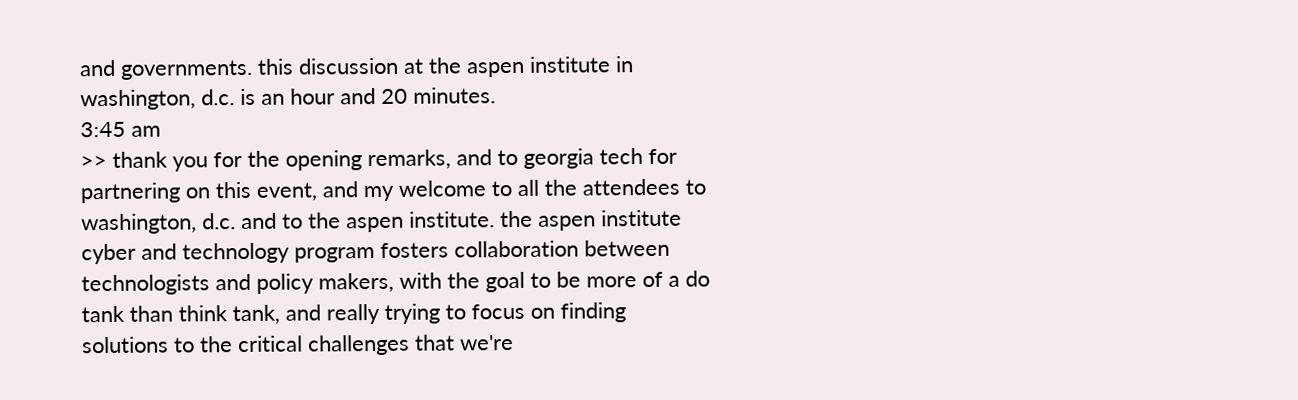and governments. this discussion at the aspen institute in washington, d.c. is an hour and 20 minutes.
3:45 am
>> thank you for the opening remarks, and to georgia tech for partnering on this event, and my welcome to all the attendees to washington, d.c. and to the aspen institute. the aspen institute cyber and technology program fosters collaboration between technologists and policy makers, with the goal to be more of a do tank than think tank, and really trying to focus on finding solutions to the critical challenges that we're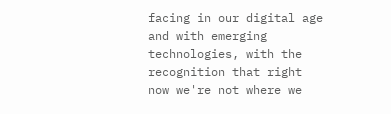facing in our digital age and with emerging technologies, with the recognition that right now we're not where we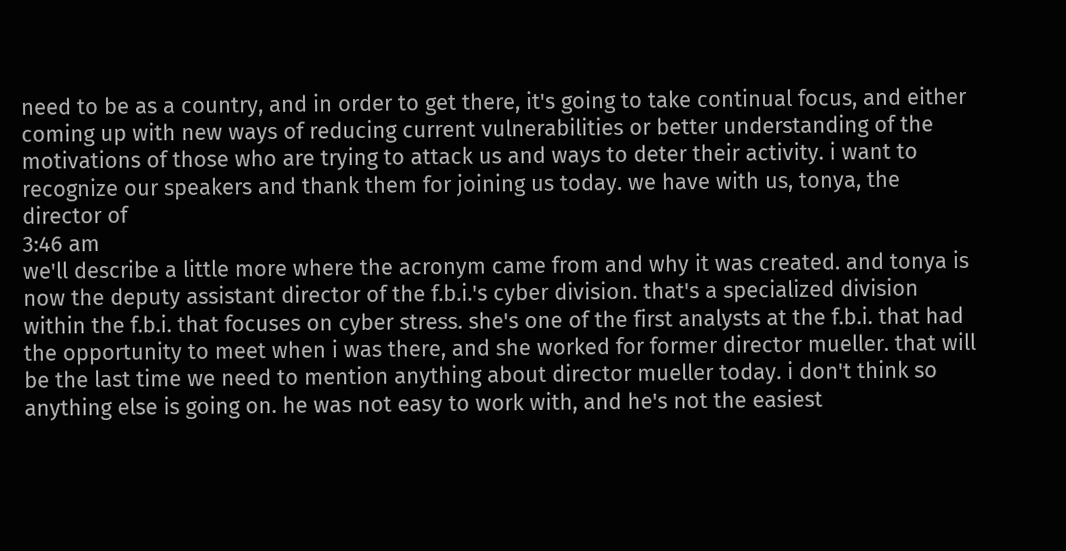need to be as a country, and in order to get there, it's going to take continual focus, and either coming up with new ways of reducing current vulnerabilities or better understanding of the motivations of those who are trying to attack us and ways to deter their activity. i want to recognize our speakers and thank them for joining us today. we have with us, tonya, the director of
3:46 am
we'll describe a little more where the acronym came from and why it was created. and tonya is now the deputy assistant director of the f.b.i.'s cyber division. that's a specialized division within the f.b.i. that focuses on cyber stress. she's one of the first analysts at the f.b.i. that had the opportunity to meet when i was there, and she worked for former director mueller. that will be the last time we need to mention anything about director mueller today. i don't think so anything else is going on. he was not easy to work with, and he's not the easiest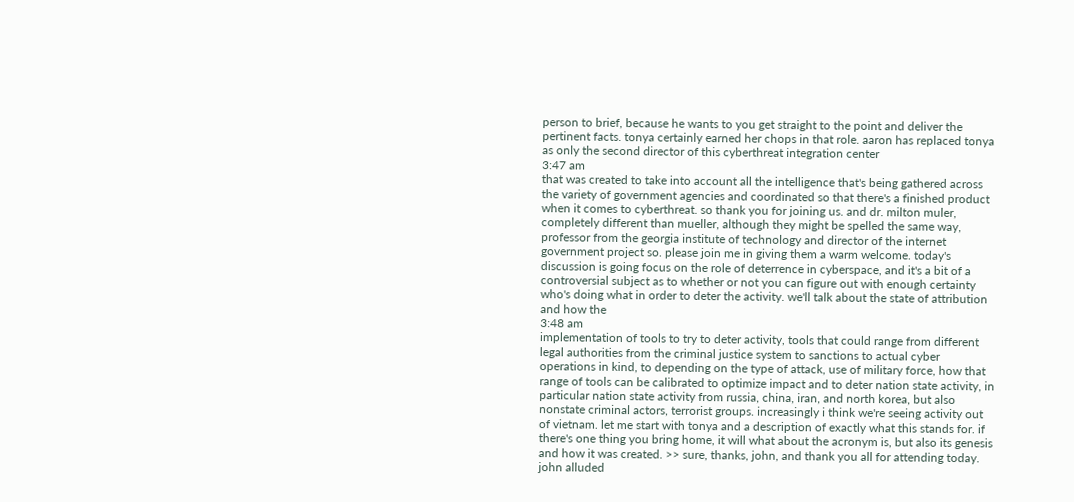person to brief, because he wants to you get straight to the point and deliver the pertinent facts. tonya certainly earned her chops in that role. aaron has replaced tonya as only the second director of this cyberthreat integration center
3:47 am
that was created to take into account all the intelligence that's being gathered across the variety of government agencies and coordinated so that there's a finished product when it comes to cyberthreat. so thank you for joining us. and dr. milton muler, completely different than mueller, although they might be spelled the same way, professor from the georgia institute of technology and director of the internet government project so. please join me in giving them a warm welcome. today's discussion is going focus on the role of deterrence in cyberspace, and it's a bit of a controversial subject as to whether or not you can figure out with enough certainty who's doing what in order to deter the activity. we'll talk about the state of attribution and how the
3:48 am
implementation of tools to try to deter activity, tools that could range from different legal authorities from the criminal justice system to sanctions to actual cyber operations in kind, to depending on the type of attack, use of military force, how that range of tools can be calibrated to optimize impact and to deter nation state activity, in particular nation state activity from russia, china, iran, and north korea, but also nonstate criminal actors, terrorist groups. increasingly i think we're seeing activity out of vietnam. let me start with tonya and a description of exactly what this stands for. if there's one thing you bring home, it will what about the acronym is, but also its genesis and how it was created. >> sure, thanks, john, and thank you all for attending today. john alluded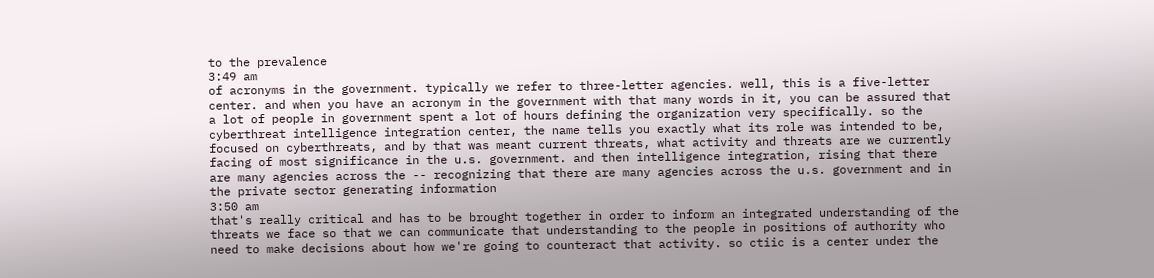to the prevalence
3:49 am
of acronyms in the government. typically we refer to three-letter agencies. well, this is a five-letter center. and when you have an acronym in the government with that many words in it, you can be assured that a lot of people in government spent a lot of hours defining the organization very specifically. so the cyberthreat intelligence integration center, the name tells you exactly what its role was intended to be, focused on cyberthreats, and by that was meant current threats, what activity and threats are we currently facing of most significance in the u.s. government. and then intelligence integration, rising that there are many agencies across the -- recognizing that there are many agencies across the u.s. government and in the private sector generating information
3:50 am
that's really critical and has to be brought together in order to inform an integrated understanding of the threats we face so that we can communicate that understanding to the people in positions of authority who need to make decisions about how we're going to counteract that activity. so ctiic is a center under the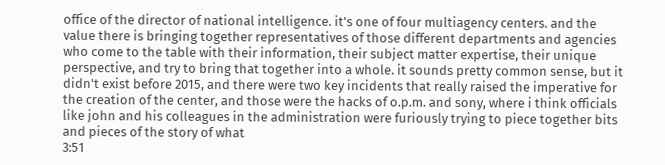office of the director of national intelligence. it's one of four multiagency centers. and the value there is bringing together representatives of those different departments and agencies who come to the table with their information, their subject matter expertise, their unique perspective, and try to bring that together into a whole. it sounds pretty common sense, but it didn't exist before 2015, and there were two key incidents that really raised the imperative for the creation of the center, and those were the hacks of o.p.m. and sony, where i think officials like john and his colleagues in the administration were furiously trying to piece together bits and pieces of the story of what
3:51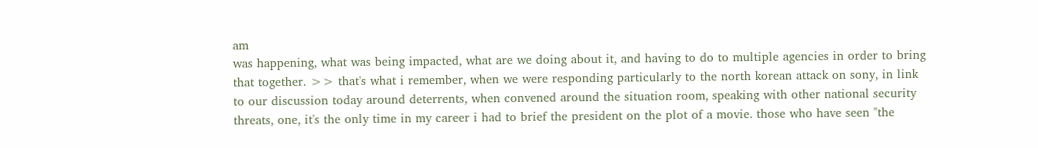am
was happening, what was being impacted, what are we doing about it, and having to do to multiple agencies in order to bring that together. >> that's what i remember, when we were responding particularly to the north korean attack on sony, in link to our discussion today around deterrents, when convened around the situation room, speaking with other national security threats, one, it's the only time in my career i had to brief the president on the plot of a movie. those who have seen "the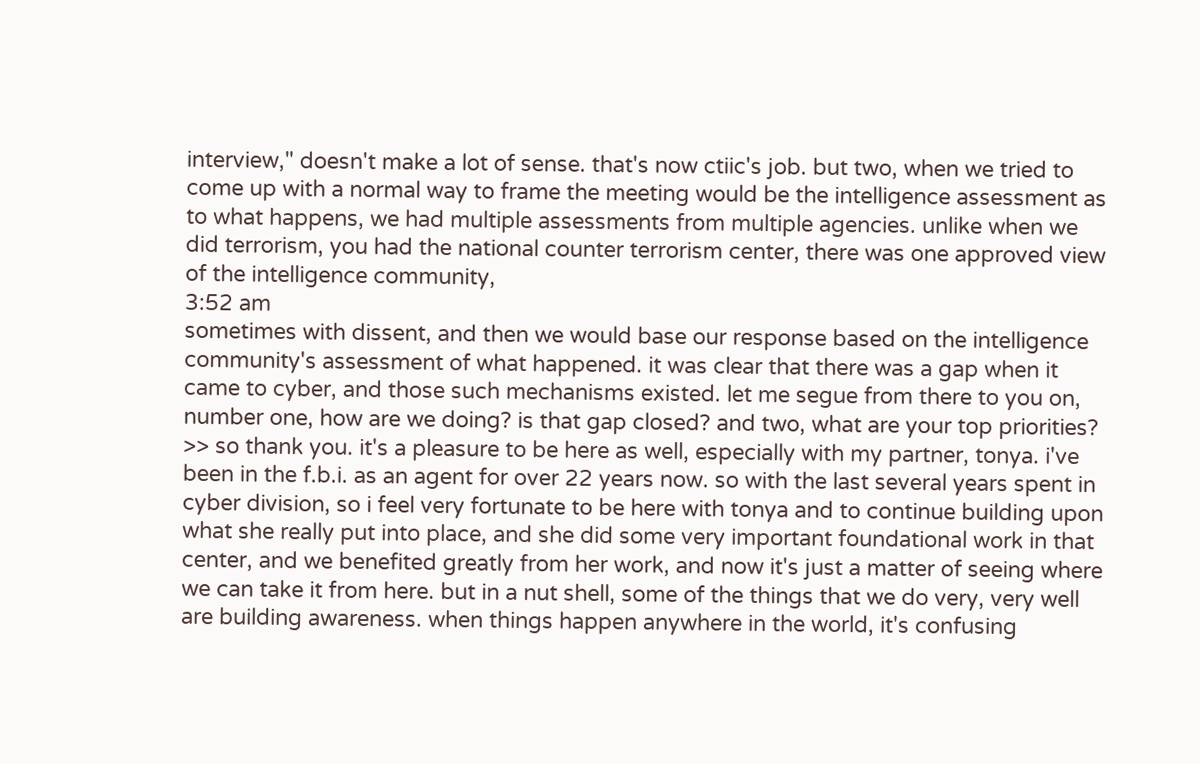interview," doesn't make a lot of sense. that's now ctiic's job. but two, when we tried to come up with a normal way to frame the meeting would be the intelligence assessment as to what happens, we had multiple assessments from multiple agencies. unlike when we did terrorism, you had the national counter terrorism center, there was one approved view of the intelligence community,
3:52 am
sometimes with dissent, and then we would base our response based on the intelligence community's assessment of what happened. it was clear that there was a gap when it came to cyber, and those such mechanisms existed. let me segue from there to you on, number one, how are we doing? is that gap closed? and two, what are your top priorities? >> so thank you. it's a pleasure to be here as well, especially with my partner, tonya. i've been in the f.b.i. as an agent for over 22 years now. so with the last several years spent in cyber division, so i feel very fortunate to be here with tonya and to continue building upon what she really put into place, and she did some very important foundational work in that center, and we benefited greatly from her work, and now it's just a matter of seeing where we can take it from here. but in a nut shell, some of the things that we do very, very well are building awareness. when things happen anywhere in the world, it's confusing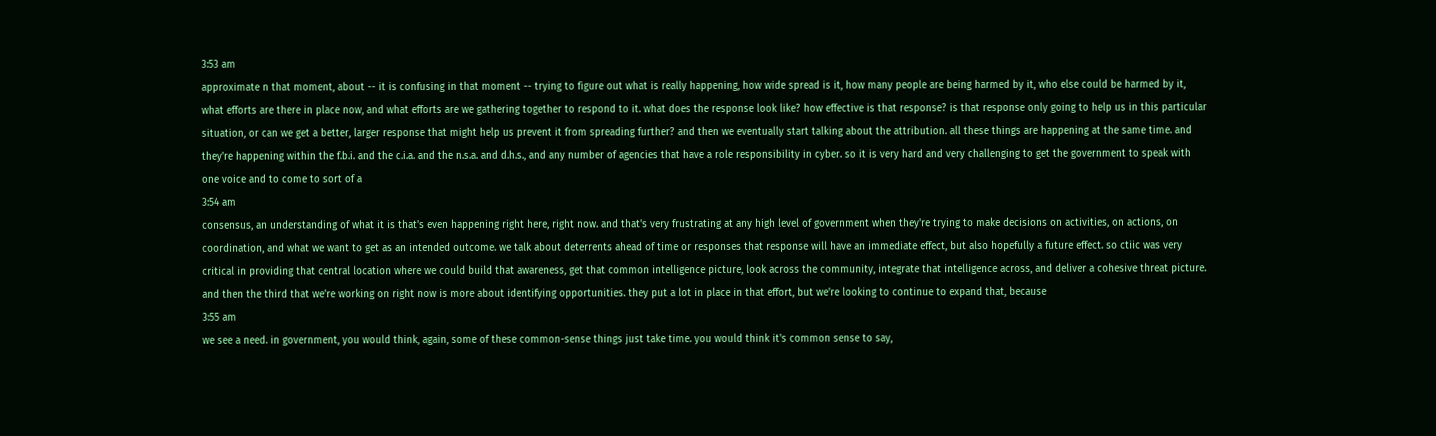3:53 am
approximate n that moment, about -- it is confusing in that moment -- trying to figure out what is really happening, how wide spread is it, how many people are being harmed by it, who else could be harmed by it, what efforts are there in place now, and what efforts are we gathering together to respond to it. what does the response look like? how effective is that response? is that response only going to help us in this particular situation, or can we get a better, larger response that might help us prevent it from spreading further? and then we eventually start talking about the attribution. all these things are happening at the same time. and they're happening within the f.b.i. and the c.i.a. and the n.s.a. and d.h.s., and any number of agencies that have a role responsibility in cyber. so it is very hard and very challenging to get the government to speak with one voice and to come to sort of a
3:54 am
consensus, an understanding of what it is that's even happening right here, right now. and that's very frustrating at any high level of government when they're trying to make decisions on activities, on actions, on coordination, and what we want to get as an intended outcome. we talk about deterrents ahead of time or responses that response will have an immediate effect, but also hopefully a future effect. so ctiic was very critical in providing that central location where we could build that awareness, get that common intelligence picture, look across the community, integrate that intelligence across, and deliver a cohesive threat picture. and then the third that we're working on right now is more about identifying opportunities. they put a lot in place in that effort, but we're looking to continue to expand that, because
3:55 am
we see a need. in government, you would think, again, some of these common-sense things just take time. you would think it's common sense to say,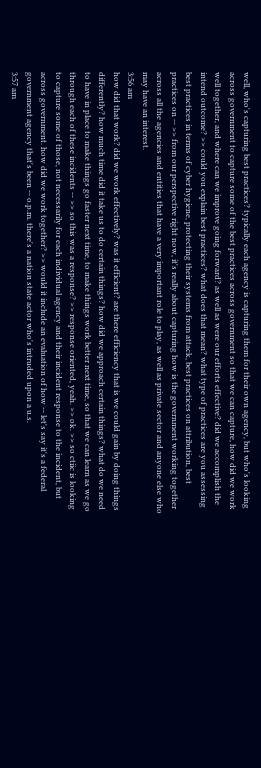well, who's capturing best practices? typically each agency is capturing them for their own agency, but who's looking across government to capture some of the best practices across government so that we can capture, how did we work well together, and where can we improve going forward? as well as were our efforts effective? did we accomplish the intend outcome? >> could you explain best practices? what does that mean? what type of practices are you assessing best practices in terms of cyber hygiene, protecting their systems from attack, best practices on attribution, best practices on -- >> from our perspective right now, it's really about capturing how is the government working together across all the agencies and entities that have a very important role to play, as well as private sector and anyone else who may have an interest.
3:56 am
how did that work? did we work effectively? was it efficient? are there efficiency that is we could gain by doing things differently? how much time did it take us to do certain things? how did we approach certain things? what do we need to have in place to make things go faster next time, to make things work better next time, so that we can learn as we go through each of these incidents -- >> so this was a response? >> response oriented, yeah. >> ok. >> so ctiic is looking to capture some of those, not necessarily for each individual agency and their incident response to the incident, but across government. how did we work together? >> would it include an evaluation of how -- let's say it's a federal government agency that's been -- o.p.m. there's a nation state actor who's intruded upon a u.s.
3:57 am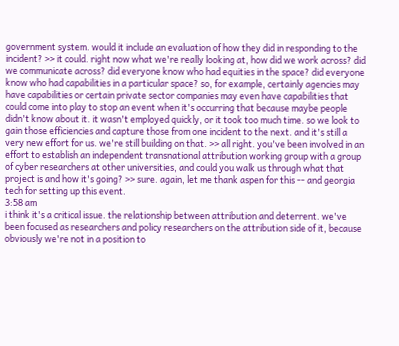government system. would it include an evaluation of how they did in responding to the incident? >> it could. right now what we're really looking at, how did we work across? did we communicate across? did everyone know who had equities in the space? did everyone know who had capabilities in a particular space? so, for example, certainly agencies may have capabilities or certain private sector companies may even have capabilities that could come into play to stop an event when it's occurring that because maybe people didn't know about it. it wasn't employed quickly, or it took too much time. so we look to gain those efficiencies and capture those from one incident to the next. and it's still a very new effort for us. we're still building on that. >> all right. you've been involved in an effort to establish an independent transnational attribution working group with a group of cyber researchers at other universities, and could you walk us through what that project is and how it's going? >> sure. again, let me thank aspen for this -- and georgia tech for setting up this event.
3:58 am
i think it's a critical issue. the relationship between attribution and deterrent. we've been focused as researchers and policy researchers on the attribution side of it, because obviously we're not in a position to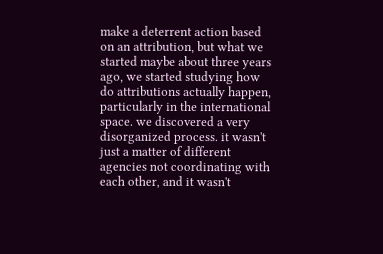make a deterrent action based on an attribution, but what we started maybe about three years ago, we started studying how do attributions actually happen, particularly in the international space. we discovered a very disorganized process. it wasn't just a matter of different agencies not coordinating with each other, and it wasn't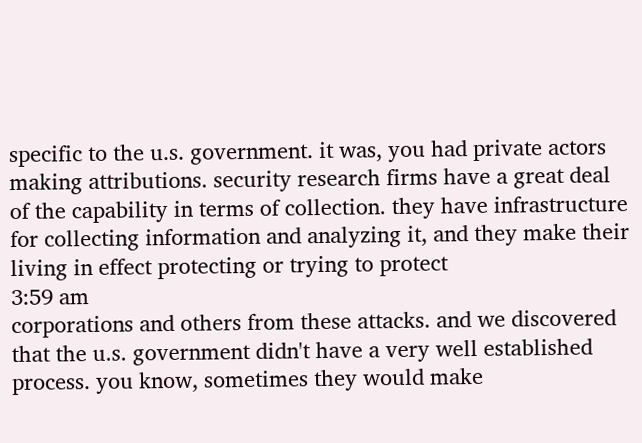specific to the u.s. government. it was, you had private actors making attributions. security research firms have a great deal of the capability in terms of collection. they have infrastructure for collecting information and analyzing it, and they make their living in effect protecting or trying to protect
3:59 am
corporations and others from these attacks. and we discovered that the u.s. government didn't have a very well established process. you know, sometimes they would make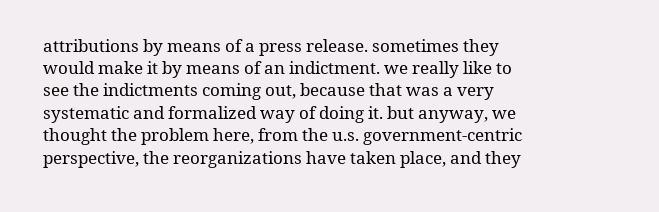attributions by means of a press release. sometimes they would make it by means of an indictment. we really like to see the indictments coming out, because that was a very systematic and formalized way of doing it. but anyway, we thought the problem here, from the u.s. government-centric perspective, the reorganizations have taken place, and they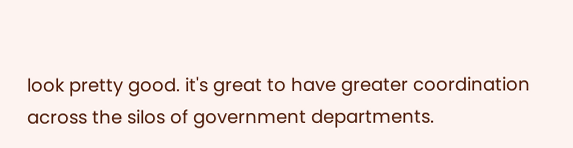look pretty good. it's great to have greater coordination across the silos of government departments.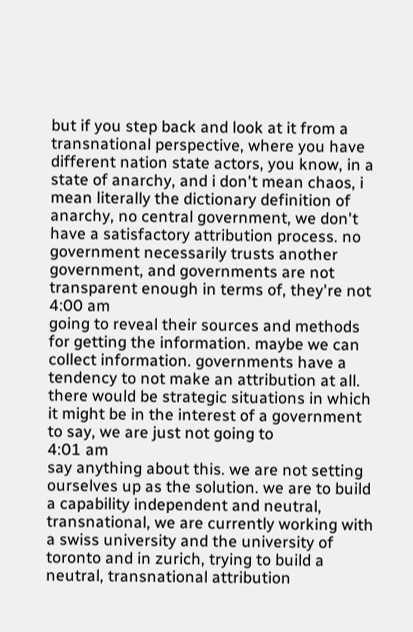but if you step back and look at it from a transnational perspective, where you have different nation state actors, you know, in a state of anarchy, and i don't mean chaos, i mean literally the dictionary definition of anarchy, no central government, we don't have a satisfactory attribution process. no government necessarily trusts another government, and governments are not transparent enough in terms of, they're not
4:00 am
going to reveal their sources and methods for getting the information. maybe we can collect information. governments have a tendency to not make an attribution at all. there would be strategic situations in which it might be in the interest of a government to say, we are just not going to
4:01 am
say anything about this. we are not setting ourselves up as the solution. we are to build a capability independent and neutral, transnational, we are currently working with a swiss university and the university of toronto and in zurich, trying to build a neutral, transnational attribution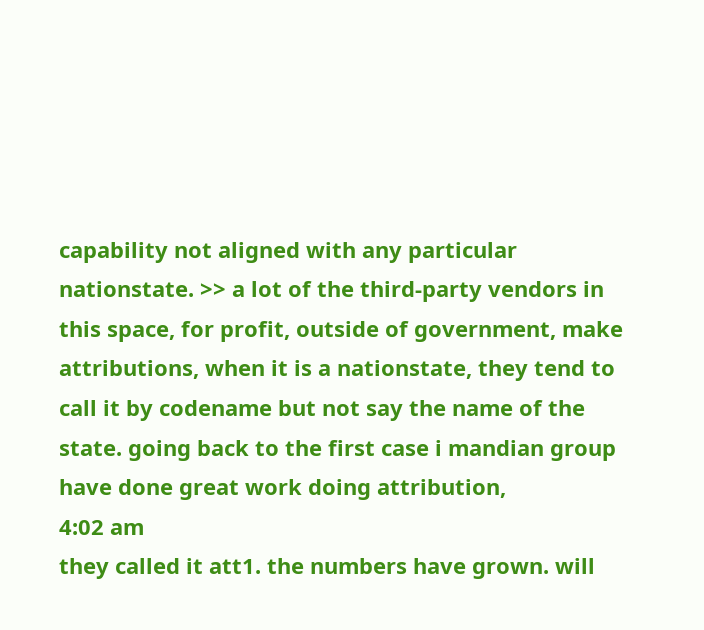capability not aligned with any particular nationstate. >> a lot of the third-party vendors in this space, for profit, outside of government, make attributions, when it is a nationstate, they tend to call it by codename but not say the name of the state. going back to the first case i mandian group have done great work doing attribution,
4:02 am
they called it att1. the numbers have grown. will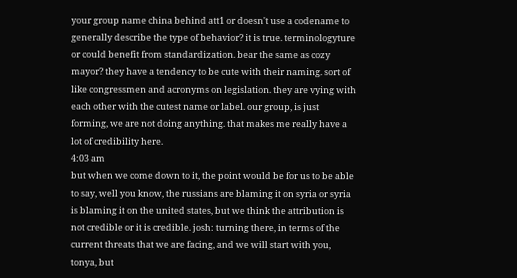your group name china behind att1 or doesn't use a codename to generally describe the type of behavior? it is true. terminologyture or could benefit from standardization. bear the same as cozy mayor? they have a tendency to be cute with their naming. sort of like congressmen and acronyms on legislation. they are vying with each other with the cutest name or label. our group, is just forming, we are not doing anything. that makes me really have a lot of credibility here.
4:03 am
but when we come down to it, the point would be for us to be able to say, well you know, the russians are blaming it on syria or syria is blaming it on the united states, but we think the attribution is not credible or it is credible. josh: turning there, in terms of the current threats that we are facing, and we will start with you, tonya, but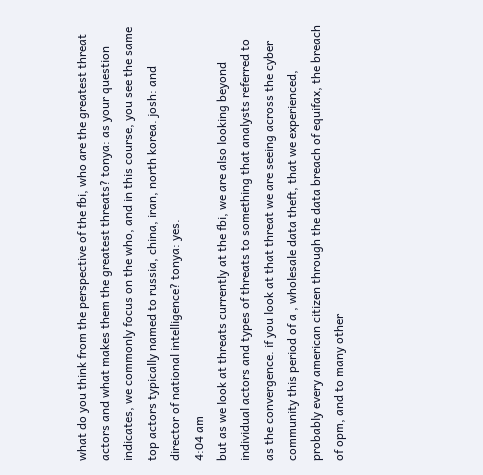what do you think from the perspective of the fbi, who are the greatest threat actors and what makes them the greatest threats? tonya: as your question indicates, we commonly focus on the who, and in this course, you see the same top actors typically named to russia, china, iran, north korea. josh: and director of national intelligence? tonya: yes.
4:04 am
but as we look at threats currently at the fbi, we are also looking beyond individual actors and types of threats to something that analysts referred to as the convergence. if you look at that threat we are seeing across the cyber community this period of a , wholesale data theft, that we experienced, probably every american citizen through the data breach of equifax, the breach of opm, and to many other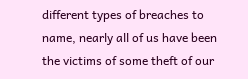different types of breaches to name, nearly all of us have been the victims of some theft of our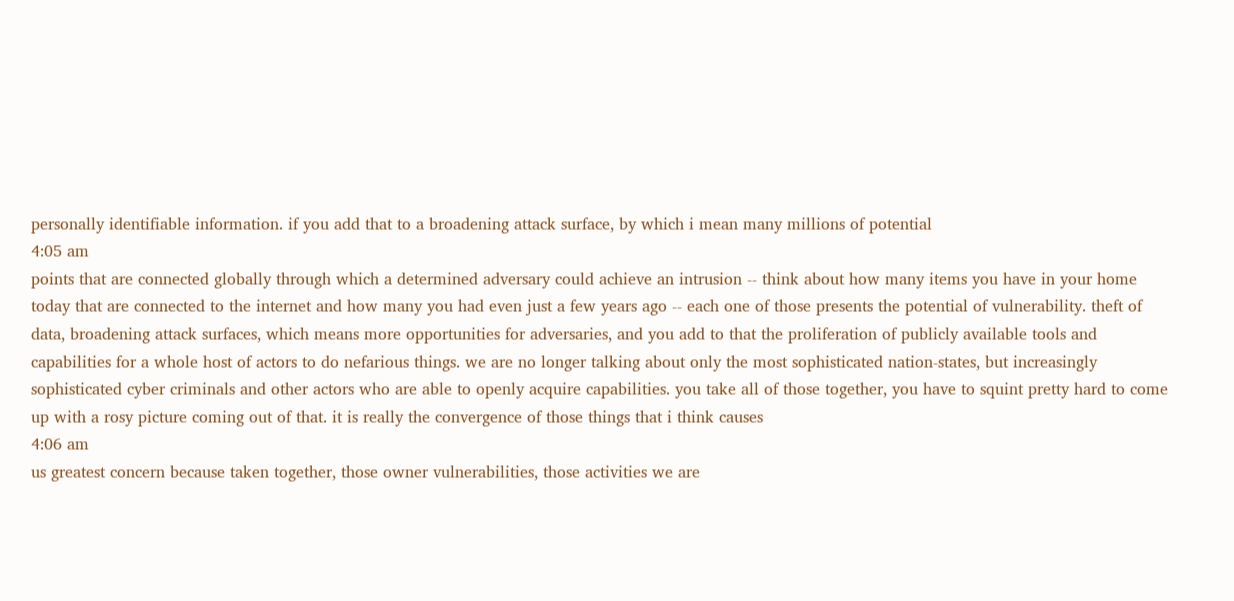personally identifiable information. if you add that to a broadening attack surface, by which i mean many millions of potential
4:05 am
points that are connected globally through which a determined adversary could achieve an intrusion -- think about how many items you have in your home today that are connected to the internet and how many you had even just a few years ago -- each one of those presents the potential of vulnerability. theft of data, broadening attack surfaces, which means more opportunities for adversaries, and you add to that the proliferation of publicly available tools and capabilities for a whole host of actors to do nefarious things. we are no longer talking about only the most sophisticated nation-states, but increasingly sophisticated cyber criminals and other actors who are able to openly acquire capabilities. you take all of those together, you have to squint pretty hard to come up with a rosy picture coming out of that. it is really the convergence of those things that i think causes
4:06 am
us greatest concern because taken together, those owner vulnerabilities, those activities we are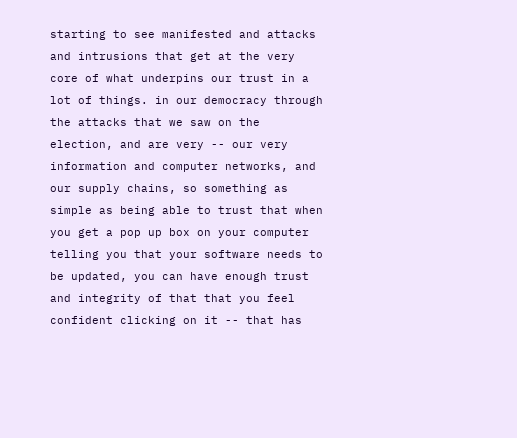starting to see manifested and attacks and intrusions that get at the very core of what underpins our trust in a lot of things. in our democracy through the attacks that we saw on the election, and are very -- our very information and computer networks, and our supply chains, so something as simple as being able to trust that when you get a pop up box on your computer telling you that your software needs to be updated, you can have enough trust and integrity of that that you feel confident clicking on it -- that has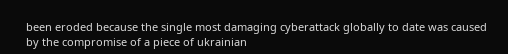been eroded because the single most damaging cyberattack globally to date was caused by the compromise of a piece of ukrainian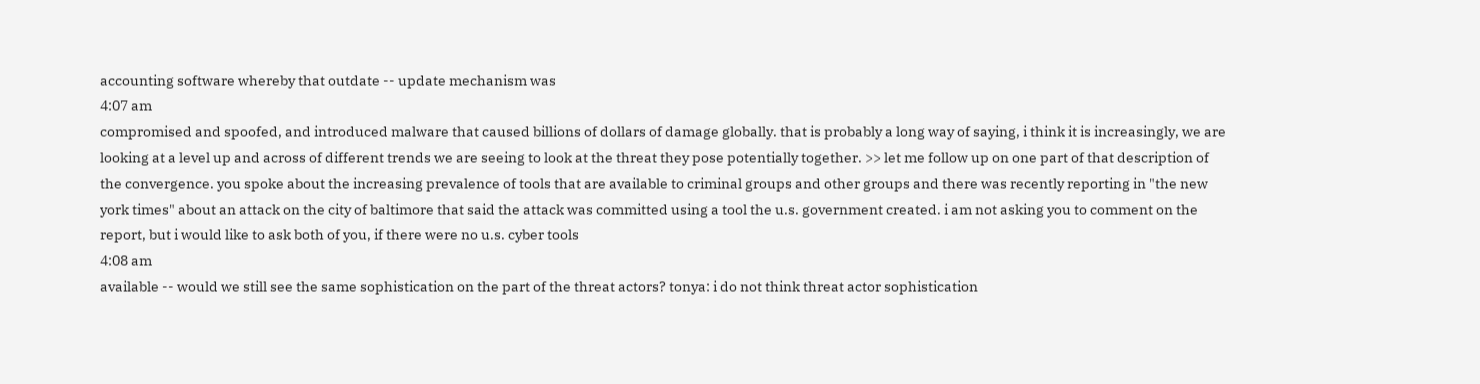accounting software whereby that outdate -- update mechanism was
4:07 am
compromised and spoofed, and introduced malware that caused billions of dollars of damage globally. that is probably a long way of saying, i think it is increasingly, we are looking at a level up and across of different trends we are seeing to look at the threat they pose potentially together. >> let me follow up on one part of that description of the convergence. you spoke about the increasing prevalence of tools that are available to criminal groups and other groups and there was recently reporting in "the new york times" about an attack on the city of baltimore that said the attack was committed using a tool the u.s. government created. i am not asking you to comment on the report, but i would like to ask both of you, if there were no u.s. cyber tools
4:08 am
available -- would we still see the same sophistication on the part of the threat actors? tonya: i do not think threat actor sophistication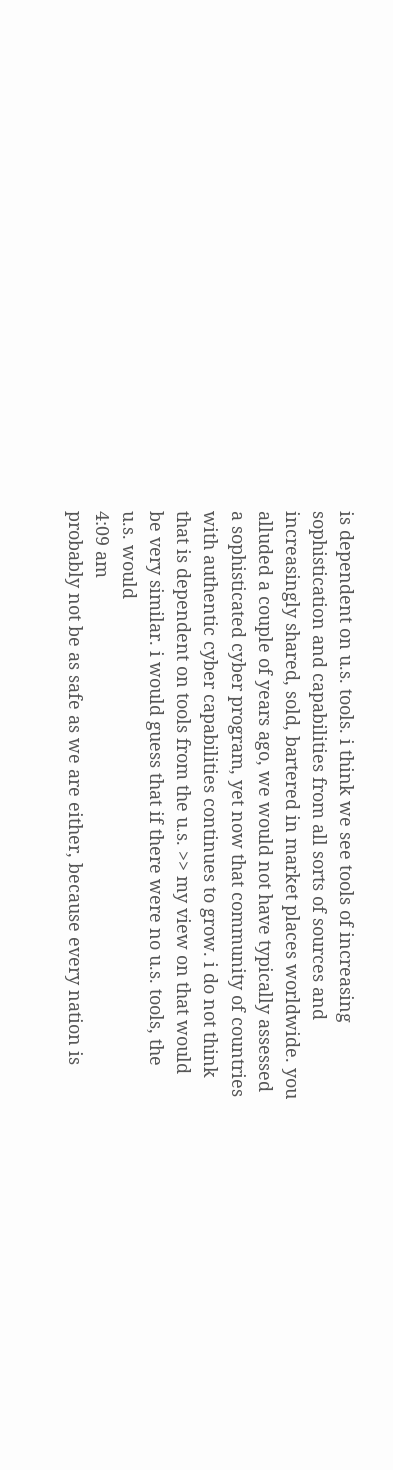is dependent on u.s. tools. i think we see tools of increasing sophistication and capabilities from all sorts of sources and increasingly shared, sold, bartered in market places worldwide. you alluded a couple of years ago, we would not have typically assessed a sophisticated cyber program, yet now that community of countries with authentic cyber capabilities continues to grow. i do not think that is dependent on tools from the u.s. >> my view on that would be very similar. i would guess that if there were no u.s. tools, the u.s. would
4:09 am
probably not be as safe as we are either, because every nation is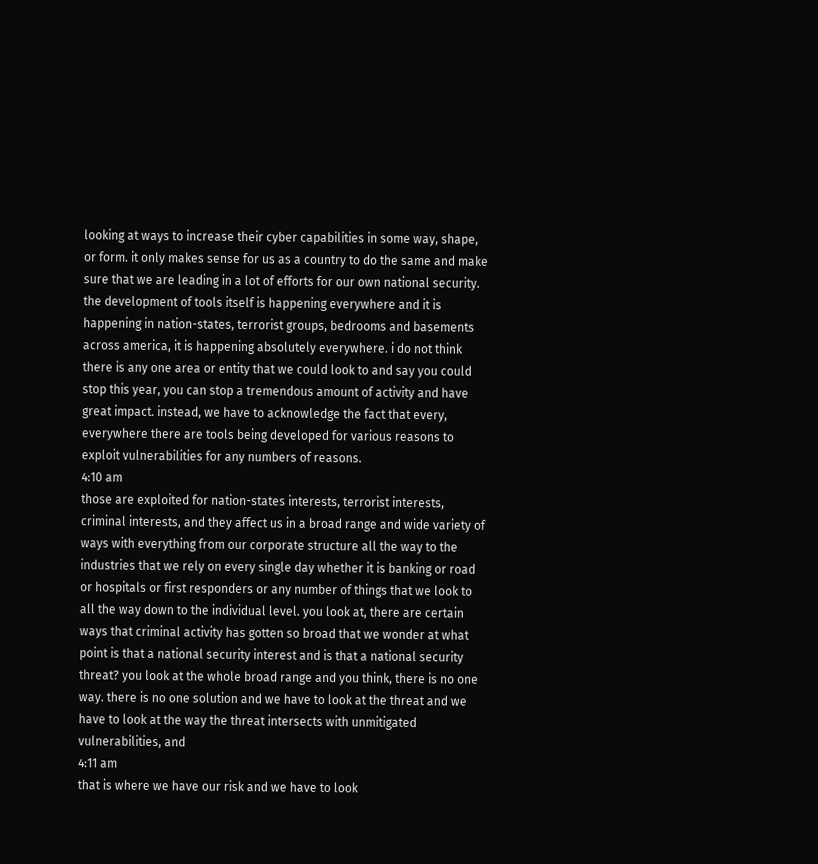looking at ways to increase their cyber capabilities in some way, shape, or form. it only makes sense for us as a country to do the same and make sure that we are leading in a lot of efforts for our own national security. the development of tools itself is happening everywhere and it is happening in nation-states, terrorist groups, bedrooms and basements across america, it is happening absolutely everywhere. i do not think there is any one area or entity that we could look to and say you could stop this year, you can stop a tremendous amount of activity and have great impact. instead, we have to acknowledge the fact that every, everywhere there are tools being developed for various reasons to exploit vulnerabilities for any numbers of reasons.
4:10 am
those are exploited for nation-states interests, terrorist interests, criminal interests, and they affect us in a broad range and wide variety of ways with everything from our corporate structure all the way to the industries that we rely on every single day whether it is banking or road or hospitals or first responders or any number of things that we look to all the way down to the individual level. you look at, there are certain ways that criminal activity has gotten so broad that we wonder at what point is that a national security interest and is that a national security threat? you look at the whole broad range and you think, there is no one way. there is no one solution and we have to look at the threat and we have to look at the way the threat intersects with unmitigated vulnerabilities, and
4:11 am
that is where we have our risk and we have to look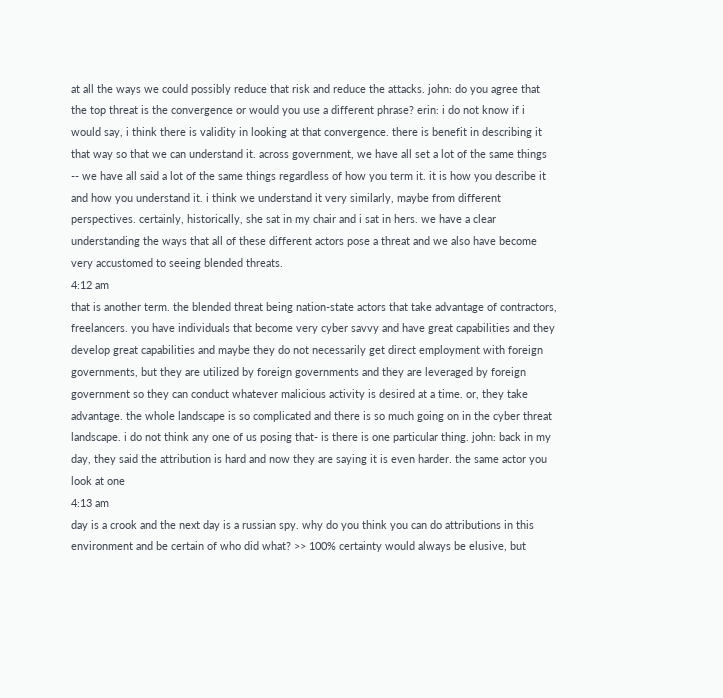at all the ways we could possibly reduce that risk and reduce the attacks. john: do you agree that the top threat is the convergence or would you use a different phrase? erin: i do not know if i would say, i think there is validity in looking at that convergence. there is benefit in describing it that way so that we can understand it. across government, we have all set a lot of the same things -- we have all said a lot of the same things regardless of how you term it. it is how you describe it and how you understand it. i think we understand it very similarly, maybe from different perspectives. certainly, historically, she sat in my chair and i sat in hers. we have a clear understanding the ways that all of these different actors pose a threat and we also have become very accustomed to seeing blended threats.
4:12 am
that is another term. the blended threat being nation-state actors that take advantage of contractors, freelancers. you have individuals that become very cyber savvy and have great capabilities and they develop great capabilities and maybe they do not necessarily get direct employment with foreign governments, but they are utilized by foreign governments and they are leveraged by foreign government so they can conduct whatever malicious activity is desired at a time. or, they take advantage. the whole landscape is so complicated and there is so much going on in the cyber threat landscape. i do not think any one of us posing that- is there is one particular thing. john: back in my day, they said the attribution is hard and now they are saying it is even harder. the same actor you look at one
4:13 am
day is a crook and the next day is a russian spy. why do you think you can do attributions in this environment and be certain of who did what? >> 100% certainty would always be elusive, but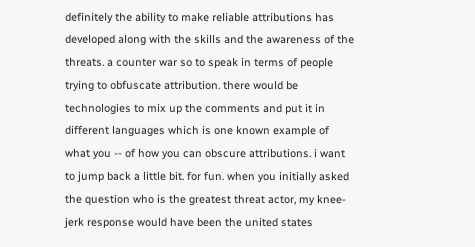definitely the ability to make reliable attributions has developed along with the skills and the awareness of the threats. a counter war so to speak in terms of people trying to obfuscate attribution. there would be technologies to mix up the comments and put it in different languages which is one known example of what you -- of how you can obscure attributions. i want to jump back a little bit. for fun. when you initially asked the question who is the greatest threat actor, my knee-jerk response would have been the united states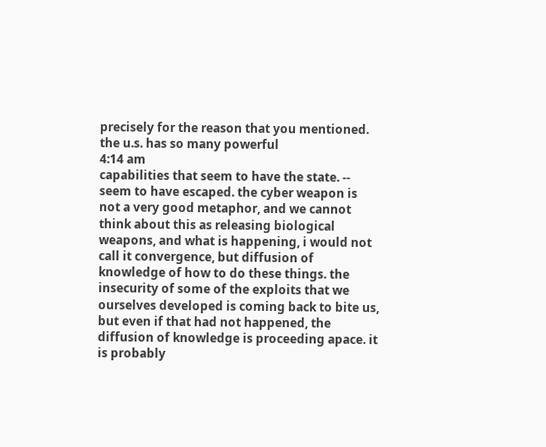precisely for the reason that you mentioned. the u.s. has so many powerful
4:14 am
capabilities that seem to have the state. -- seem to have escaped. the cyber weapon is not a very good metaphor, and we cannot think about this as releasing biological weapons, and what is happening, i would not call it convergence, but diffusion of knowledge of how to do these things. the insecurity of some of the exploits that we ourselves developed is coming back to bite us, but even if that had not happened, the diffusion of knowledge is proceeding apace. it is probably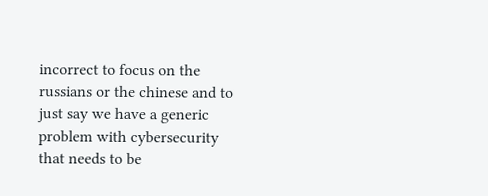incorrect to focus on the russians or the chinese and to just say we have a generic problem with cybersecurity that needs to be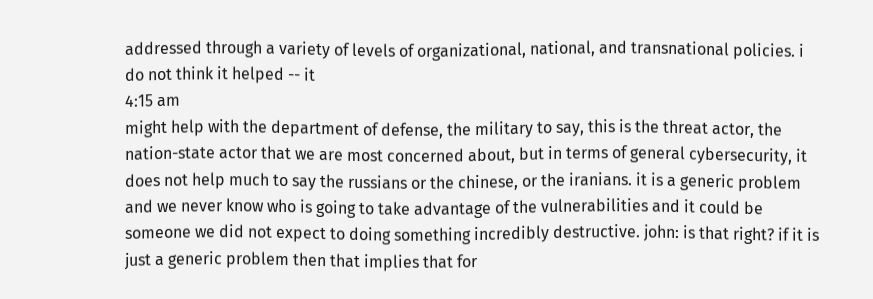addressed through a variety of levels of organizational, national, and transnational policies. i do not think it helped -- it
4:15 am
might help with the department of defense, the military to say, this is the threat actor, the nation-state actor that we are most concerned about, but in terms of general cybersecurity, it does not help much to say the russians or the chinese, or the iranians. it is a generic problem and we never know who is going to take advantage of the vulnerabilities and it could be someone we did not expect to doing something incredibly destructive. john: is that right? if it is just a generic problem then that implies that for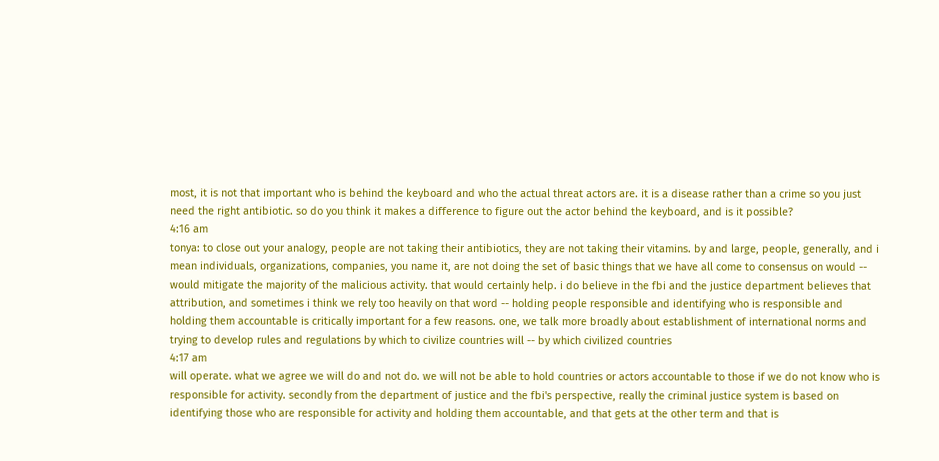most, it is not that important who is behind the keyboard and who the actual threat actors are. it is a disease rather than a crime so you just need the right antibiotic. so do you think it makes a difference to figure out the actor behind the keyboard, and is it possible?
4:16 am
tonya: to close out your analogy, people are not taking their antibiotics, they are not taking their vitamins. by and large, people, generally, and i mean individuals, organizations, companies, you name it, are not doing the set of basic things that we have all come to consensus on would -- would mitigate the majority of the malicious activity. that would certainly help. i do believe in the fbi and the justice department believes that attribution, and sometimes i think we rely too heavily on that word -- holding people responsible and identifying who is responsible and holding them accountable is critically important for a few reasons. one, we talk more broadly about establishment of international norms and trying to develop rules and regulations by which to civilize countries will -- by which civilized countries
4:17 am
will operate. what we agree we will do and not do. we will not be able to hold countries or actors accountable to those if we do not know who is responsible for activity. secondly from the department of justice and the fbi's perspective, really the criminal justice system is based on identifying those who are responsible for activity and holding them accountable, and that gets at the other term and that is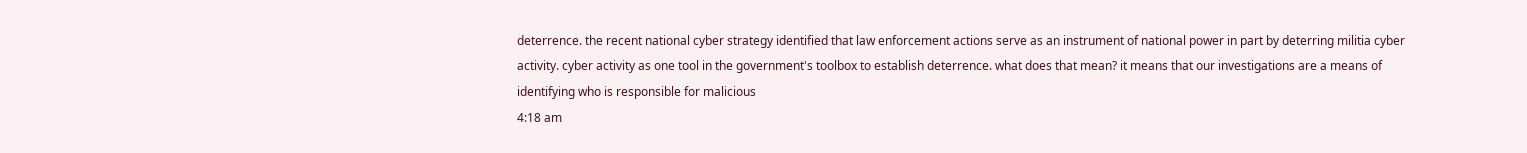deterrence. the recent national cyber strategy identified that law enforcement actions serve as an instrument of national power in part by deterring militia cyber activity. cyber activity as one tool in the government's toolbox to establish deterrence. what does that mean? it means that our investigations are a means of identifying who is responsible for malicious
4:18 am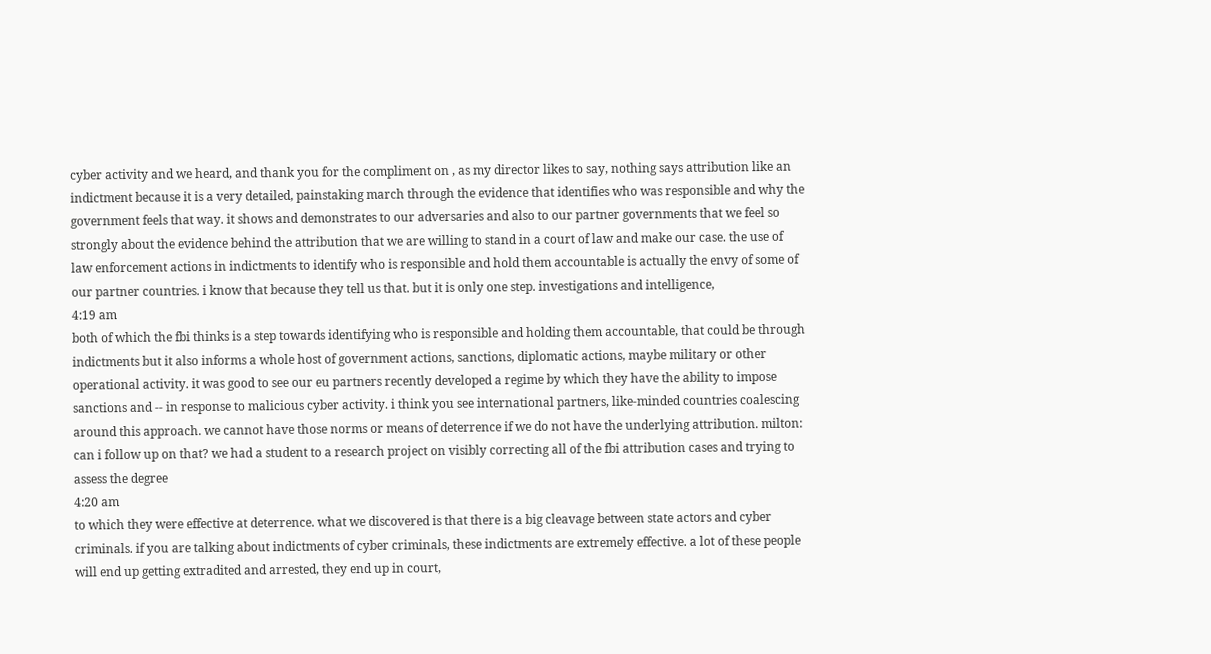cyber activity and we heard, and thank you for the compliment on , as my director likes to say, nothing says attribution like an indictment because it is a very detailed, painstaking march through the evidence that identifies who was responsible and why the government feels that way. it shows and demonstrates to our adversaries and also to our partner governments that we feel so strongly about the evidence behind the attribution that we are willing to stand in a court of law and make our case. the use of law enforcement actions in indictments to identify who is responsible and hold them accountable is actually the envy of some of our partner countries. i know that because they tell us that. but it is only one step. investigations and intelligence,
4:19 am
both of which the fbi thinks is a step towards identifying who is responsible and holding them accountable, that could be through indictments but it also informs a whole host of government actions, sanctions, diplomatic actions, maybe military or other operational activity. it was good to see our eu partners recently developed a regime by which they have the ability to impose sanctions and -- in response to malicious cyber activity. i think you see international partners, like-minded countries coalescing around this approach. we cannot have those norms or means of deterrence if we do not have the underlying attribution. milton: can i follow up on that? we had a student to a research project on visibly correcting all of the fbi attribution cases and trying to assess the degree
4:20 am
to which they were effective at deterrence. what we discovered is that there is a big cleavage between state actors and cyber criminals. if you are talking about indictments of cyber criminals, these indictments are extremely effective. a lot of these people will end up getting extradited and arrested, they end up in court,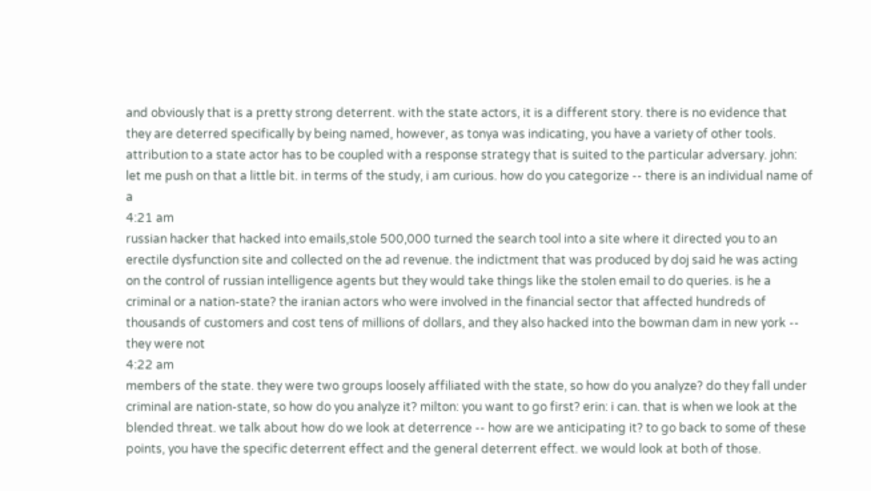and obviously that is a pretty strong deterrent. with the state actors, it is a different story. there is no evidence that they are deterred specifically by being named, however, as tonya was indicating, you have a variety of other tools. attribution to a state actor has to be coupled with a response strategy that is suited to the particular adversary. john: let me push on that a little bit. in terms of the study, i am curious. how do you categorize -- there is an individual name of a
4:21 am
russian hacker that hacked into emails,stole 500,000 turned the search tool into a site where it directed you to an erectile dysfunction site and collected on the ad revenue. the indictment that was produced by doj said he was acting on the control of russian intelligence agents but they would take things like the stolen email to do queries. is he a criminal or a nation-state? the iranian actors who were involved in the financial sector that affected hundreds of thousands of customers and cost tens of millions of dollars, and they also hacked into the bowman dam in new york -- they were not
4:22 am
members of the state. they were two groups loosely affiliated with the state, so how do you analyze? do they fall under criminal are nation-state, so how do you analyze it? milton: you want to go first? erin: i can. that is when we look at the blended threat. we talk about how do we look at deterrence -- how are we anticipating it? to go back to some of these points, you have the specific deterrent effect and the general deterrent effect. we would look at both of those.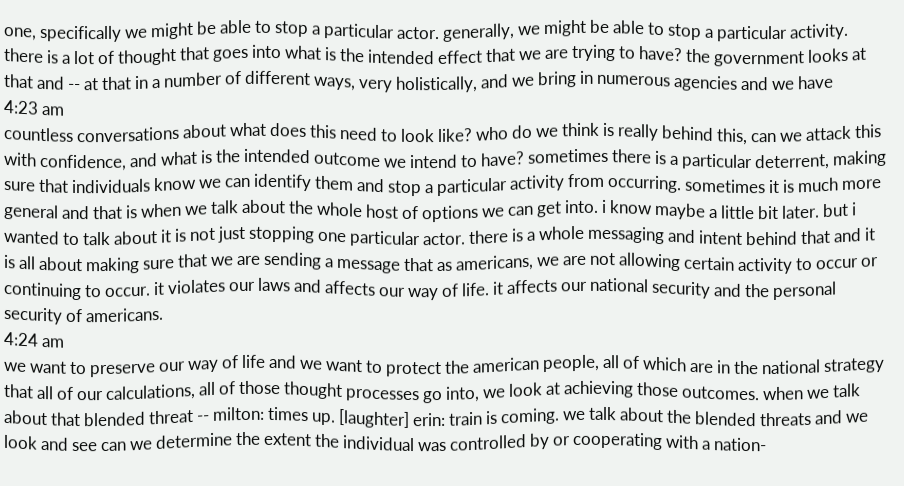one, specifically we might be able to stop a particular actor. generally, we might be able to stop a particular activity. there is a lot of thought that goes into what is the intended effect that we are trying to have? the government looks at that and -- at that in a number of different ways, very holistically, and we bring in numerous agencies and we have
4:23 am
countless conversations about what does this need to look like? who do we think is really behind this, can we attack this with confidence, and what is the intended outcome we intend to have? sometimes there is a particular deterrent, making sure that individuals know we can identify them and stop a particular activity from occurring. sometimes it is much more general and that is when we talk about the whole host of options we can get into. i know maybe a little bit later. but i wanted to talk about it is not just stopping one particular actor. there is a whole messaging and intent behind that and it is all about making sure that we are sending a message that as americans, we are not allowing certain activity to occur or continuing to occur. it violates our laws and affects our way of life. it affects our national security and the personal security of americans.
4:24 am
we want to preserve our way of life and we want to protect the american people, all of which are in the national strategy that all of our calculations, all of those thought processes go into, we look at achieving those outcomes. when we talk about that blended threat -- milton: times up. [laughter] erin: train is coming. we talk about the blended threats and we look and see can we determine the extent the individual was controlled by or cooperating with a nation-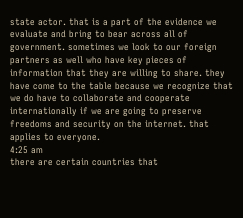state actor. that is a part of the evidence we evaluate and bring to bear across all of government. sometimes we look to our foreign partners as well who have key pieces of information that they are willing to share. they have come to the table because we recognize that we do have to collaborate and cooperate internationally if we are going to preserve freedoms and security on the internet. that applies to everyone.
4:25 am
there are certain countries that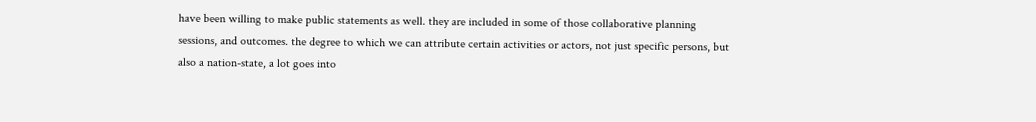have been willing to make public statements as well. they are included in some of those collaborative planning sessions, and outcomes. the degree to which we can attribute certain activities or actors, not just specific persons, but also a nation-state, a lot goes into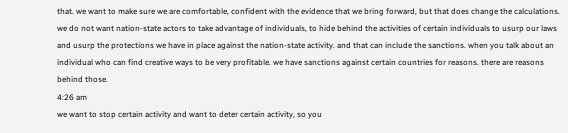that. we want to make sure we are comfortable, confident with the evidence that we bring forward, but that does change the calculations. we do not want nation-state actors to take advantage of individuals, to hide behind the activities of certain individuals to usurp our laws and usurp the protections we have in place against the nation-state activity. and that can include the sanctions. when you talk about an individual who can find creative ways to be very profitable. we have sanctions against certain countries for reasons. there are reasons behind those.
4:26 am
we want to stop certain activity and want to deter certain activity, so you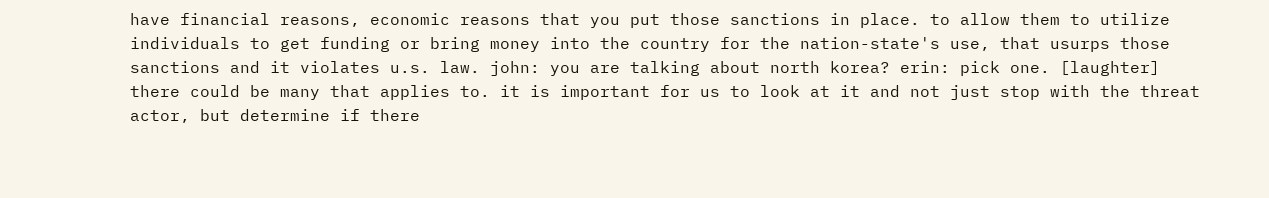have financial reasons, economic reasons that you put those sanctions in place. to allow them to utilize individuals to get funding or bring money into the country for the nation-state's use, that usurps those sanctions and it violates u.s. law. john: you are talking about north korea? erin: pick one. [laughter] there could be many that applies to. it is important for us to look at it and not just stop with the threat actor, but determine if there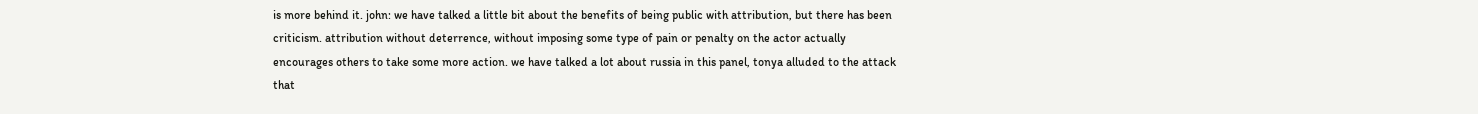is more behind it. john: we have talked a little bit about the benefits of being public with attribution, but there has been criticism. attribution without deterrence, without imposing some type of pain or penalty on the actor actually encourages others to take some more action. we have talked a lot about russia in this panel, tonya alluded to the attack that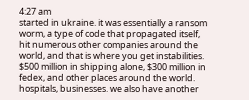4:27 am
started in ukraine. it was essentially a ransom worm, a type of code that propagated itself, hit numerous other companies around the world, and that is where you get instabilities. $500 million in shipping alone, $300 million in fedex, and other places around the world. hospitals, businesses. we also have another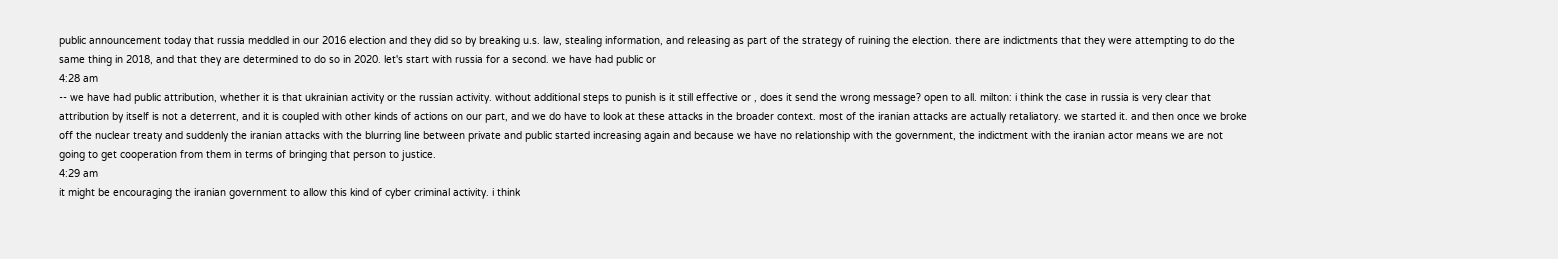public announcement today that russia meddled in our 2016 election and they did so by breaking u.s. law, stealing information, and releasing as part of the strategy of ruining the election. there are indictments that they were attempting to do the same thing in 2018, and that they are determined to do so in 2020. let's start with russia for a second. we have had public or
4:28 am
-- we have had public attribution, whether it is that ukrainian activity or the russian activity. without additional steps to punish is it still effective or , does it send the wrong message? open to all. milton: i think the case in russia is very clear that attribution by itself is not a deterrent, and it is coupled with other kinds of actions on our part, and we do have to look at these attacks in the broader context. most of the iranian attacks are actually retaliatory. we started it. and then once we broke off the nuclear treaty and suddenly the iranian attacks with the blurring line between private and public started increasing again and because we have no relationship with the government, the indictment with the iranian actor means we are not going to get cooperation from them in terms of bringing that person to justice.
4:29 am
it might be encouraging the iranian government to allow this kind of cyber criminal activity. i think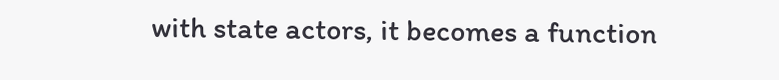with state actors, it becomes a function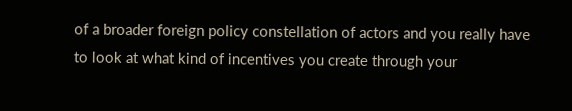of a broader foreign policy constellation of actors and you really have to look at what kind of incentives you create through your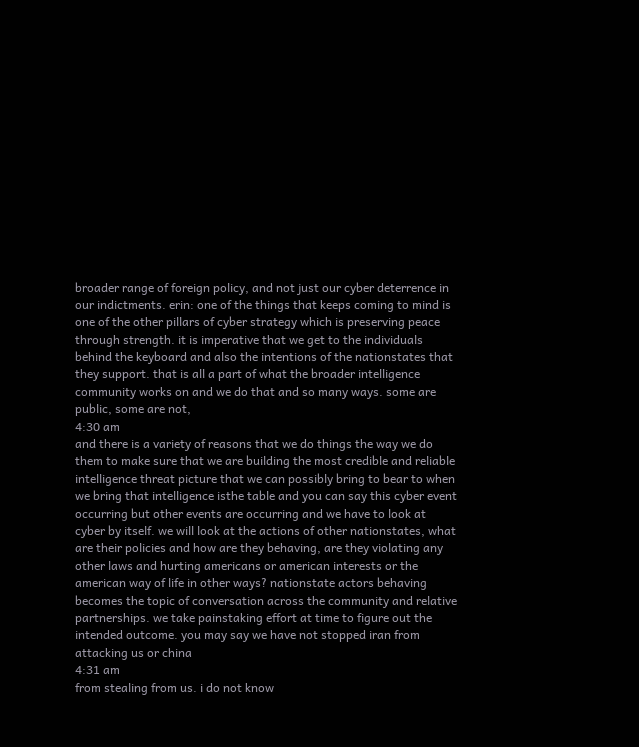broader range of foreign policy, and not just our cyber deterrence in our indictments. erin: one of the things that keeps coming to mind is one of the other pillars of cyber strategy which is preserving peace through strength. it is imperative that we get to the individuals behind the keyboard and also the intentions of the nationstates that they support. that is all a part of what the broader intelligence community works on and we do that and so many ways. some are public, some are not,
4:30 am
and there is a variety of reasons that we do things the way we do them to make sure that we are building the most credible and reliable intelligence threat picture that we can possibly bring to bear to when we bring that intelligence isthe table and you can say this cyber event occurring but other events are occurring and we have to look at cyber by itself. we will look at the actions of other nationstates, what are their policies and how are they behaving, are they violating any other laws and hurting americans or american interests or the american way of life in other ways? nationstate actors behaving becomes the topic of conversation across the community and relative partnerships. we take painstaking effort at time to figure out the intended outcome. you may say we have not stopped iran from attacking us or china
4:31 am
from stealing from us. i do not know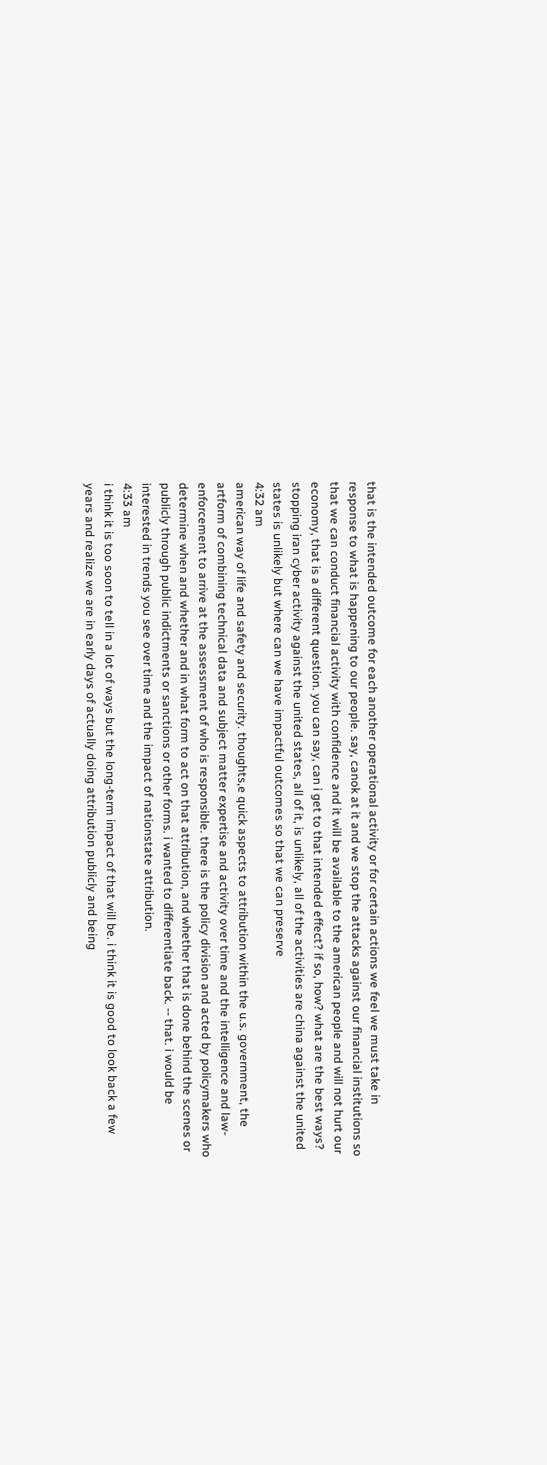that is the intended outcome for each another operational activity or for certain actions we feel we must take in response to what is happening to our people. say, canok at it and we stop the attacks against our financial institutions so that we can conduct financial activity with confidence and it will be available to the american people and will not hurt our economy, that is a different question. you can say, can i get to that intended effect? if so, how? what are the best ways? stopping iran cyber activity against the united states, all of it, is unlikely, all of the activities are china against the united states is unlikely but where can we have impactful outcomes so that we can preserve
4:32 am
american way of life and safety and security. thoughts,e quick aspects to attribution within the u.s. government, the artform of combining technical data and subject matter expertise and activity over time and the intelligence and law-enforcement to arrive at the assessment of who is responsible. there is the policy division and acted by policymakers who determine when and whether and in what form to act on that attribution, and whether that is done behind the scenes or publicly through public indictments or sanctions or other forms. i wanted to differentiate back. -- that. i would be interested in trends you see over time and the impact of nationstate attribution.
4:33 am
i think it is too soon to tell in a lot of ways but the long-term impact of that will be. i think it is good to look back a few years and realize we are in early days of actually doing attribution publicly and being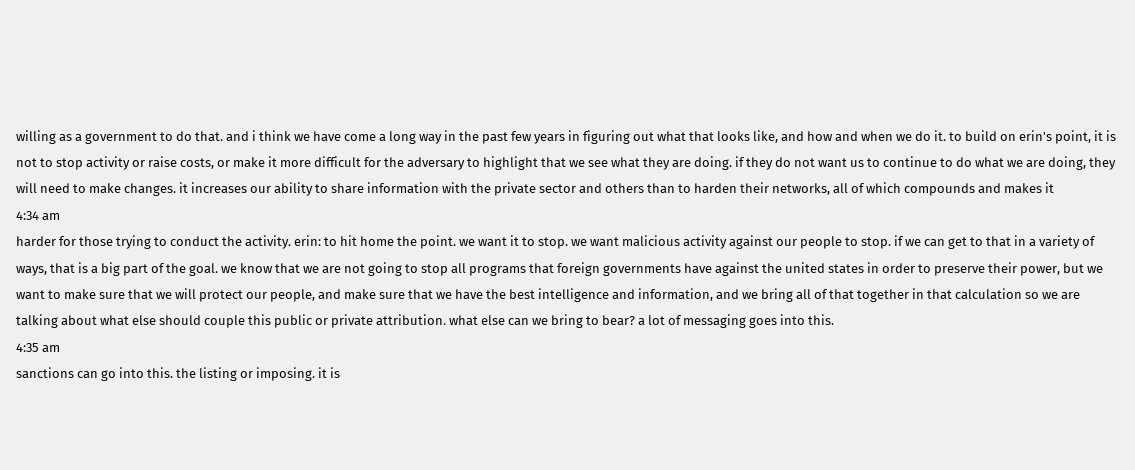willing as a government to do that. and i think we have come a long way in the past few years in figuring out what that looks like, and how and when we do it. to build on erin's point, it is not to stop activity or raise costs, or make it more difficult for the adversary to highlight that we see what they are doing. if they do not want us to continue to do what we are doing, they will need to make changes. it increases our ability to share information with the private sector and others than to harden their networks, all of which compounds and makes it
4:34 am
harder for those trying to conduct the activity. erin: to hit home the point. we want it to stop. we want malicious activity against our people to stop. if we can get to that in a variety of ways, that is a big part of the goal. we know that we are not going to stop all programs that foreign governments have against the united states in order to preserve their power, but we want to make sure that we will protect our people, and make sure that we have the best intelligence and information, and we bring all of that together in that calculation so we are talking about what else should couple this public or private attribution. what else can we bring to bear? a lot of messaging goes into this.
4:35 am
sanctions can go into this. the listing or imposing. it is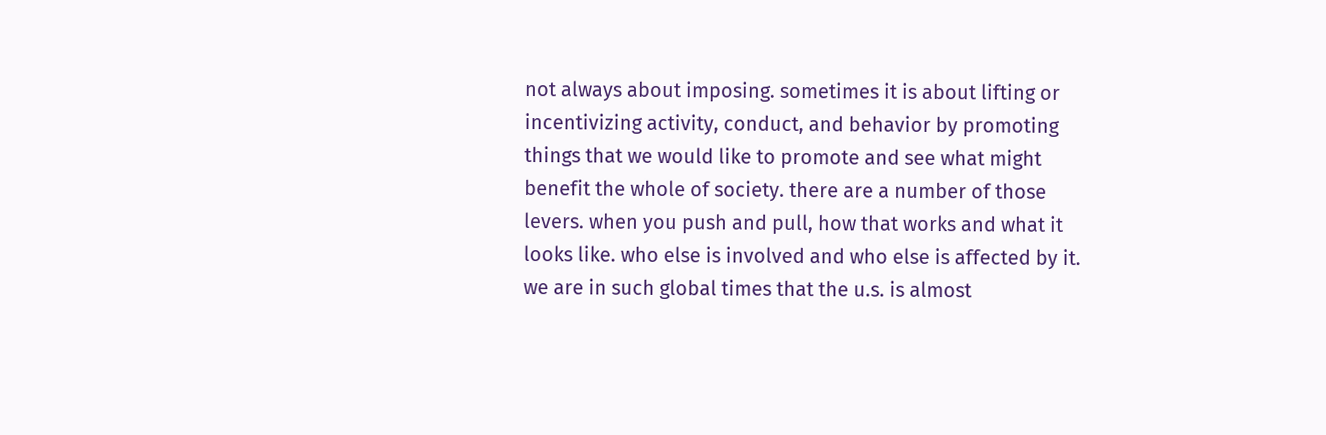not always about imposing. sometimes it is about lifting or incentivizing activity, conduct, and behavior by promoting things that we would like to promote and see what might benefit the whole of society. there are a number of those levers. when you push and pull, how that works and what it looks like. who else is involved and who else is affected by it. we are in such global times that the u.s. is almost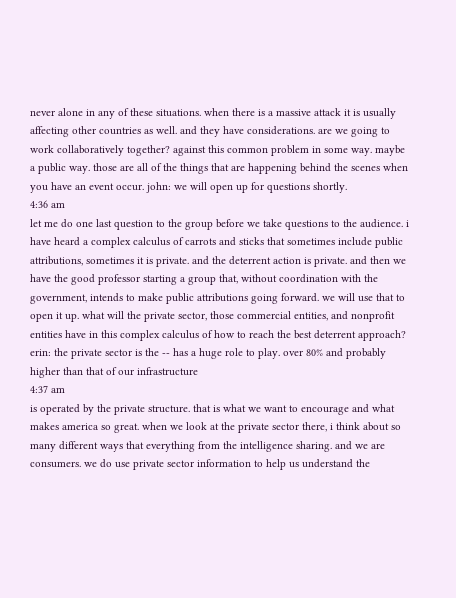never alone in any of these situations. when there is a massive attack it is usually affecting other countries as well. and they have considerations. are we going to work collaboratively together? against this common problem in some way. maybe a public way. those are all of the things that are happening behind the scenes when you have an event occur. john: we will open up for questions shortly.
4:36 am
let me do one last question to the group before we take questions to the audience. i have heard a complex calculus of carrots and sticks that sometimes include public attributions, sometimes it is private. and the deterrent action is private. and then we have the good professor starting a group that, without coordination with the government, intends to make public attributions going forward. we will use that to open it up. what will the private sector, those commercial entities, and nonprofit entities have in this complex calculus of how to reach the best deterrent approach? erin: the private sector is the -- has a huge role to play. over 80% and probably higher than that of our infrastructure
4:37 am
is operated by the private structure. that is what we want to encourage and what makes america so great. when we look at the private sector there, i think about so many different ways that everything from the intelligence sharing. and we are consumers. we do use private sector information to help us understand the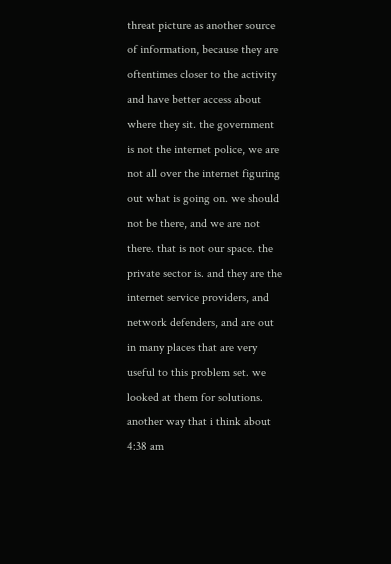threat picture as another source of information, because they are oftentimes closer to the activity and have better access about where they sit. the government is not the internet police, we are not all over the internet figuring out what is going on. we should not be there, and we are not there. that is not our space. the private sector is. and they are the internet service providers, and network defenders, and are out in many places that are very useful to this problem set. we looked at them for solutions. another way that i think about
4:38 am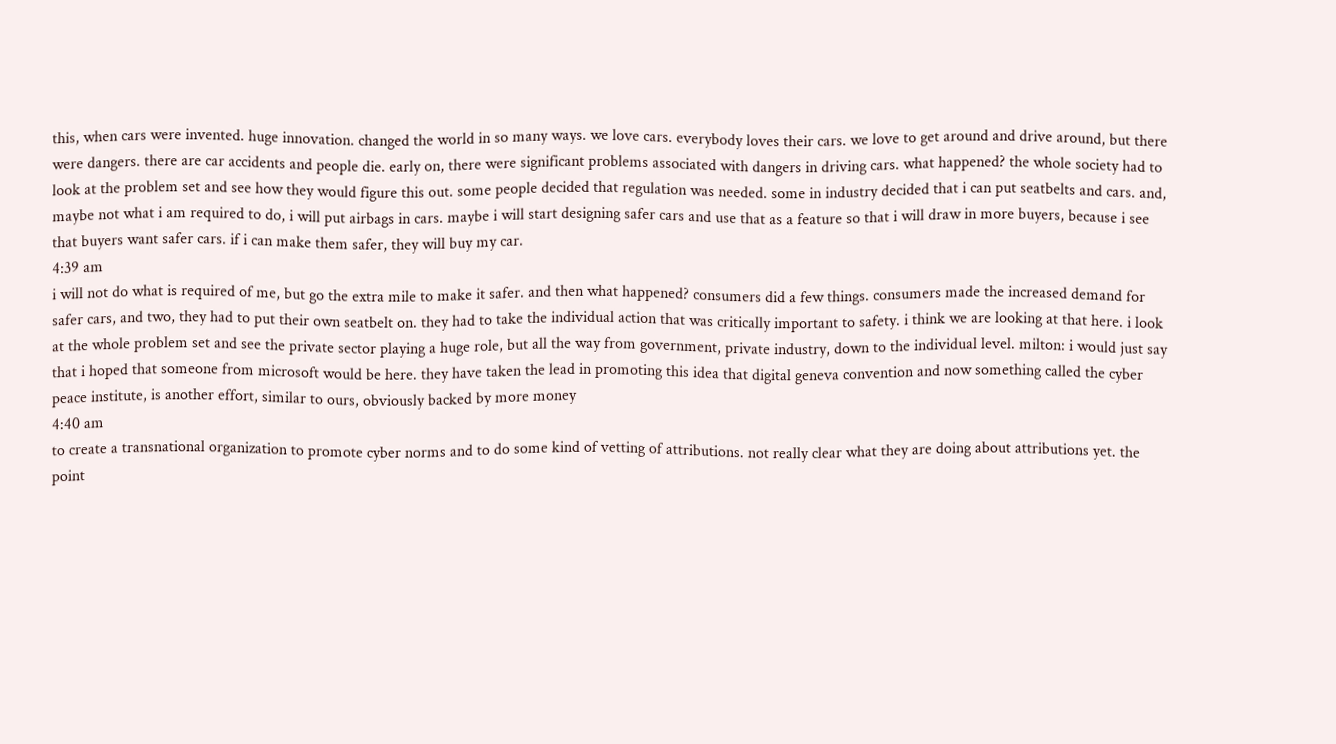this, when cars were invented. huge innovation. changed the world in so many ways. we love cars. everybody loves their cars. we love to get around and drive around, but there were dangers. there are car accidents and people die. early on, there were significant problems associated with dangers in driving cars. what happened? the whole society had to look at the problem set and see how they would figure this out. some people decided that regulation was needed. some in industry decided that i can put seatbelts and cars. and, maybe not what i am required to do, i will put airbags in cars. maybe i will start designing safer cars and use that as a feature so that i will draw in more buyers, because i see that buyers want safer cars. if i can make them safer, they will buy my car.
4:39 am
i will not do what is required of me, but go the extra mile to make it safer. and then what happened? consumers did a few things. consumers made the increased demand for safer cars, and two, they had to put their own seatbelt on. they had to take the individual action that was critically important to safety. i think we are looking at that here. i look at the whole problem set and see the private sector playing a huge role, but all the way from government, private industry, down to the individual level. milton: i would just say that i hoped that someone from microsoft would be here. they have taken the lead in promoting this idea that digital geneva convention and now something called the cyber peace institute, is another effort, similar to ours, obviously backed by more money
4:40 am
to create a transnational organization to promote cyber norms and to do some kind of vetting of attributions. not really clear what they are doing about attributions yet. the point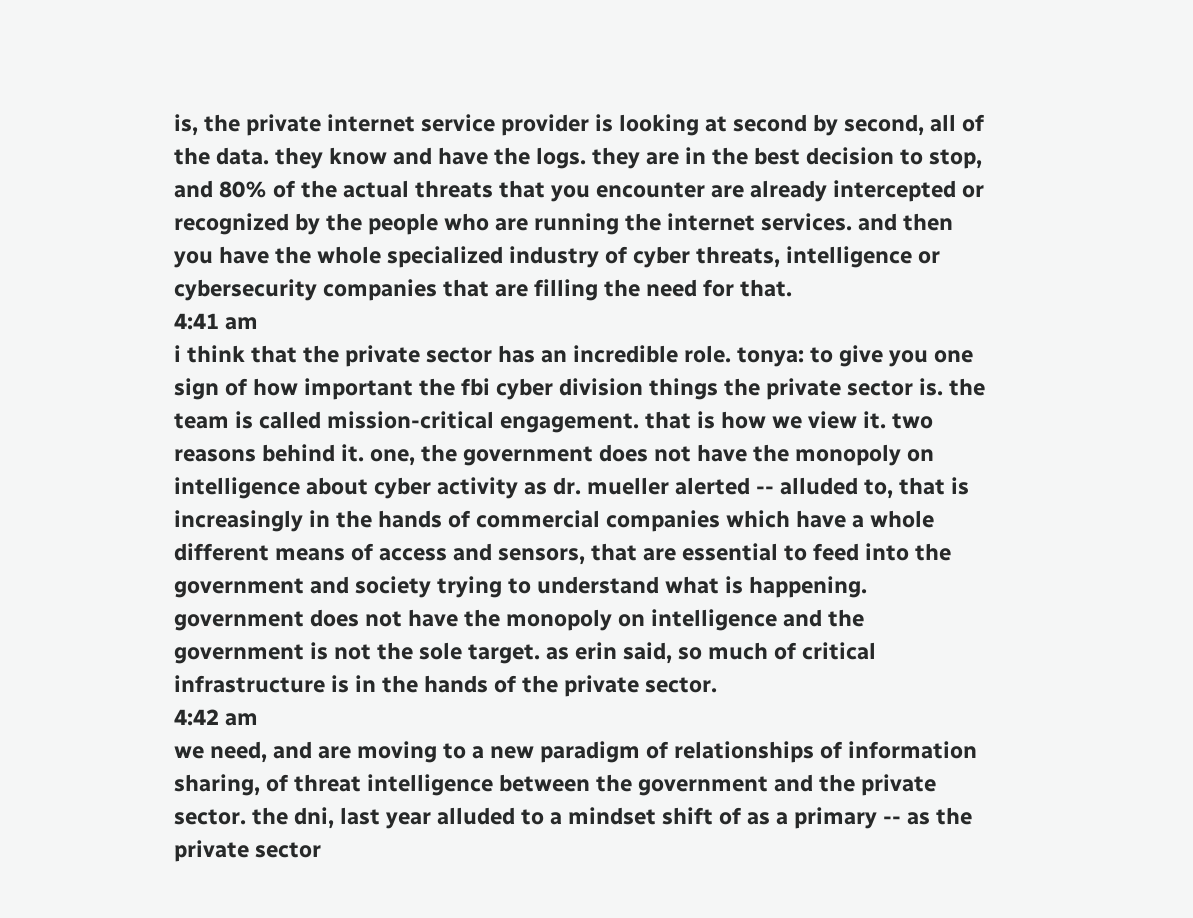is, the private internet service provider is looking at second by second, all of the data. they know and have the logs. they are in the best decision to stop, and 80% of the actual threats that you encounter are already intercepted or recognized by the people who are running the internet services. and then you have the whole specialized industry of cyber threats, intelligence or cybersecurity companies that are filling the need for that.
4:41 am
i think that the private sector has an incredible role. tonya: to give you one sign of how important the fbi cyber division things the private sector is. the team is called mission-critical engagement. that is how we view it. two reasons behind it. one, the government does not have the monopoly on intelligence about cyber activity as dr. mueller alerted -- alluded to, that is increasingly in the hands of commercial companies which have a whole different means of access and sensors, that are essential to feed into the government and society trying to understand what is happening. government does not have the monopoly on intelligence and the government is not the sole target. as erin said, so much of critical infrastructure is in the hands of the private sector.
4:42 am
we need, and are moving to a new paradigm of relationships of information sharing, of threat intelligence between the government and the private sector. the dni, last year alluded to a mindset shift of as a primary -- as the private sector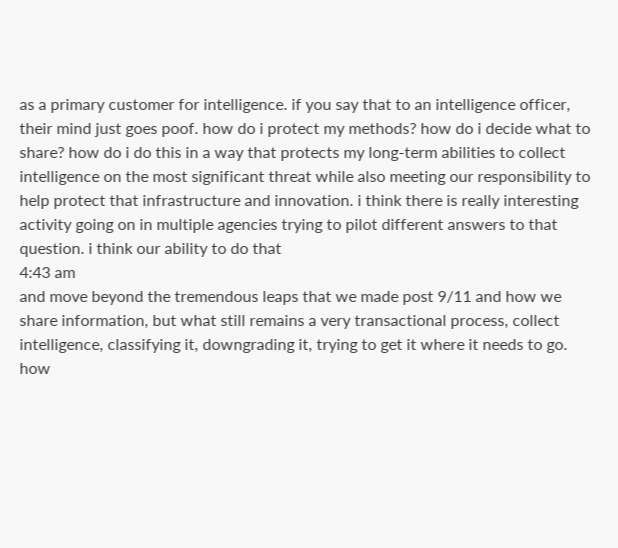as a primary customer for intelligence. if you say that to an intelligence officer, their mind just goes poof. how do i protect my methods? how do i decide what to share? how do i do this in a way that protects my long-term abilities to collect intelligence on the most significant threat while also meeting our responsibility to help protect that infrastructure and innovation. i think there is really interesting activity going on in multiple agencies trying to pilot different answers to that question. i think our ability to do that
4:43 am
and move beyond the tremendous leaps that we made post 9/11 and how we share information, but what still remains a very transactional process, collect intelligence, classifying it, downgrading it, trying to get it where it needs to go. how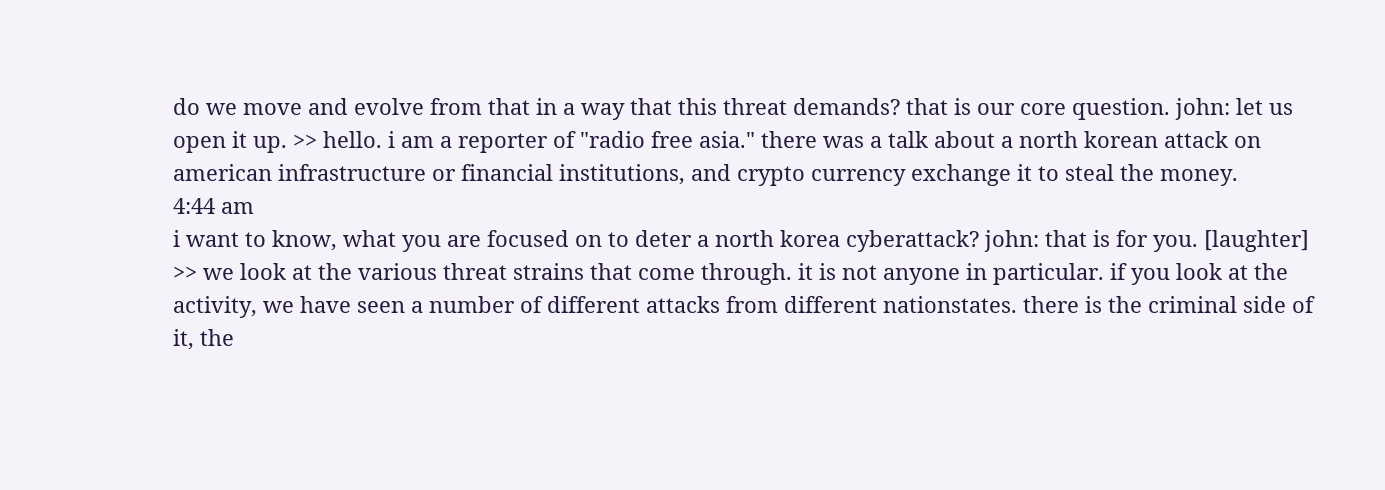do we move and evolve from that in a way that this threat demands? that is our core question. john: let us open it up. >> hello. i am a reporter of "radio free asia." there was a talk about a north korean attack on american infrastructure or financial institutions, and crypto currency exchange it to steal the money.
4:44 am
i want to know, what you are focused on to deter a north korea cyberattack? john: that is for you. [laughter] >> we look at the various threat strains that come through. it is not anyone in particular. if you look at the activity, we have seen a number of different attacks from different nationstates. there is the criminal side of it, the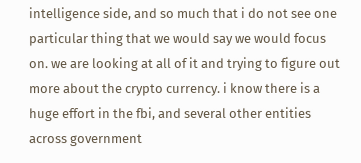intelligence side, and so much that i do not see one particular thing that we would say we would focus on. we are looking at all of it and trying to figure out more about the crypto currency. i know there is a huge effort in the fbi, and several other entities across government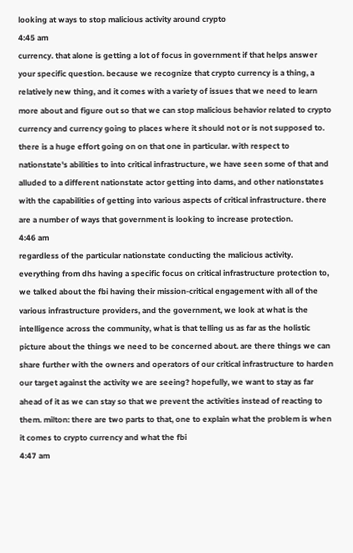looking at ways to stop malicious activity around crypto
4:45 am
currency. that alone is getting a lot of focus in government if that helps answer your specific question. because we recognize that crypto currency is a thing, a relatively new thing, and it comes with a variety of issues that we need to learn more about and figure out so that we can stop malicious behavior related to crypto currency and currency going to places where it should not or is not supposed to. there is a huge effort going on on that one in particular. with respect to nationstate's abilities to into critical infrastructure, we have seen some of that and alluded to a different nationstate actor getting into dams, and other nationstates with the capabilities of getting into various aspects of critical infrastructure. there are a number of ways that government is looking to increase protection.
4:46 am
regardless of the particular nationstate conducting the malicious activity. everything from dhs having a specific focus on critical infrastructure protection to, we talked about the fbi having their mission-critical engagement with all of the various infrastructure providers, and the government, we look at what is the intelligence across the community, what is that telling us as far as the holistic picture about the things we need to be concerned about. are there things we can share further with the owners and operators of our critical infrastructure to harden our target against the activity we are seeing? hopefully, we want to stay as far ahead of it as we can stay so that we prevent the activities instead of reacting to them. milton: there are two parts to that, one to explain what the problem is when it comes to crypto currency and what the fbi
4:47 am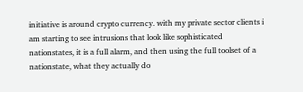initiative is around crypto currency. with my private sector clients i am starting to see intrusions that look like sophisticated nationstates, it is a full alarm, and then using the full toolset of a nationstate, what they actually do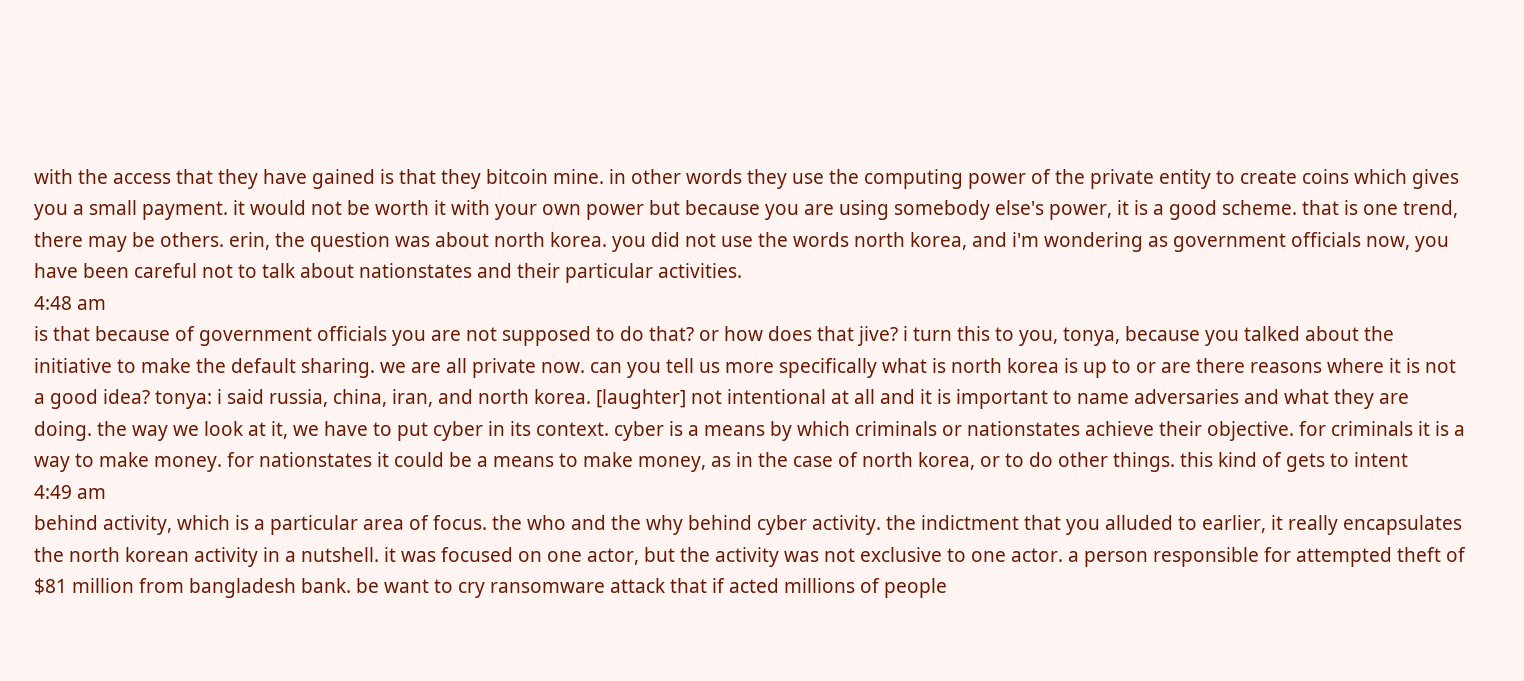with the access that they have gained is that they bitcoin mine. in other words they use the computing power of the private entity to create coins which gives you a small payment. it would not be worth it with your own power but because you are using somebody else's power, it is a good scheme. that is one trend, there may be others. erin, the question was about north korea. you did not use the words north korea, and i'm wondering as government officials now, you have been careful not to talk about nationstates and their particular activities.
4:48 am
is that because of government officials you are not supposed to do that? or how does that jive? i turn this to you, tonya, because you talked about the initiative to make the default sharing. we are all private now. can you tell us more specifically what is north korea is up to or are there reasons where it is not a good idea? tonya: i said russia, china, iran, and north korea. [laughter] not intentional at all and it is important to name adversaries and what they are doing. the way we look at it, we have to put cyber in its context. cyber is a means by which criminals or nationstates achieve their objective. for criminals it is a way to make money. for nationstates it could be a means to make money, as in the case of north korea, or to do other things. this kind of gets to intent
4:49 am
behind activity, which is a particular area of focus. the who and the why behind cyber activity. the indictment that you alluded to earlier, it really encapsulates the north korean activity in a nutshell. it was focused on one actor, but the activity was not exclusive to one actor. a person responsible for attempted theft of $81 million from bangladesh bank. be want to cry ransomware attack that if acted millions of people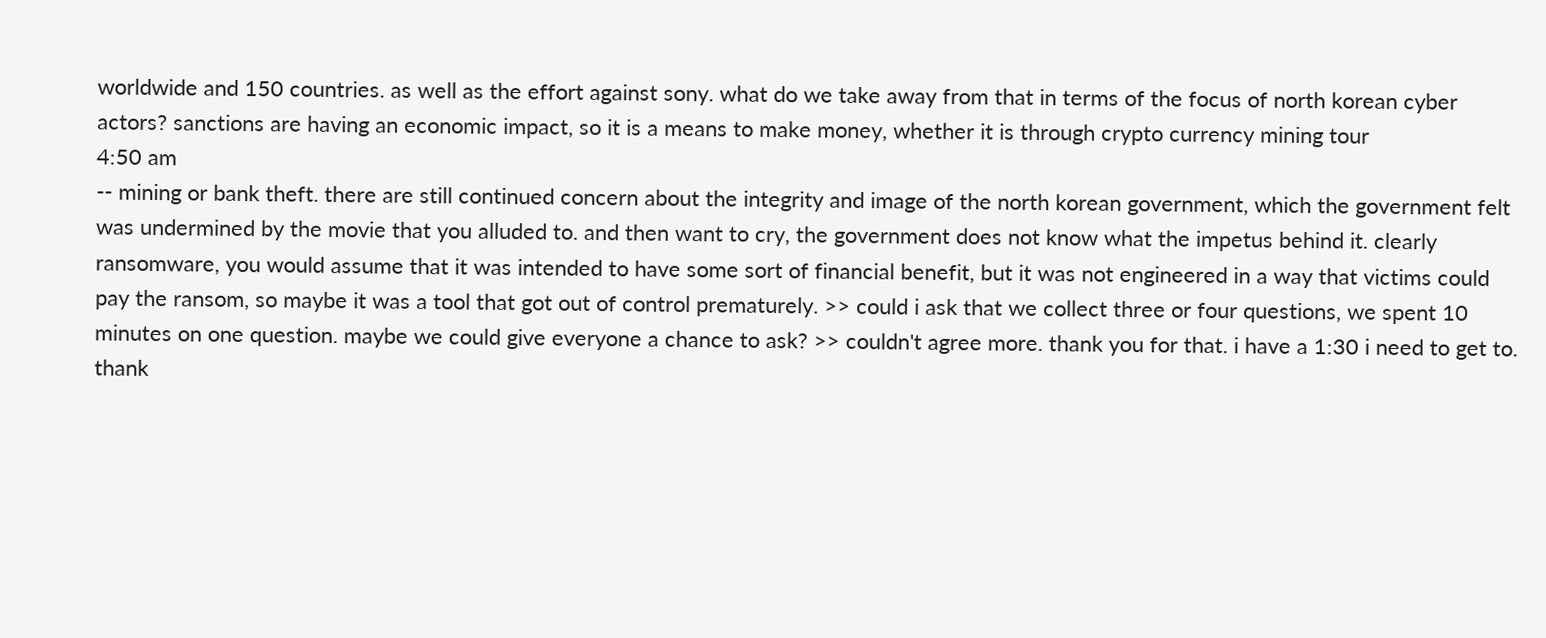worldwide and 150 countries. as well as the effort against sony. what do we take away from that in terms of the focus of north korean cyber actors? sanctions are having an economic impact, so it is a means to make money, whether it is through crypto currency mining tour
4:50 am
-- mining or bank theft. there are still continued concern about the integrity and image of the north korean government, which the government felt was undermined by the movie that you alluded to. and then want to cry, the government does not know what the impetus behind it. clearly ransomware, you would assume that it was intended to have some sort of financial benefit, but it was not engineered in a way that victims could pay the ransom, so maybe it was a tool that got out of control prematurely. >> could i ask that we collect three or four questions, we spent 10 minutes on one question. maybe we could give everyone a chance to ask? >> couldn't agree more. thank you for that. i have a 1:30 i need to get to. thank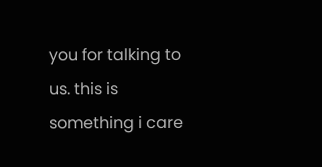you for talking to us. this is something i care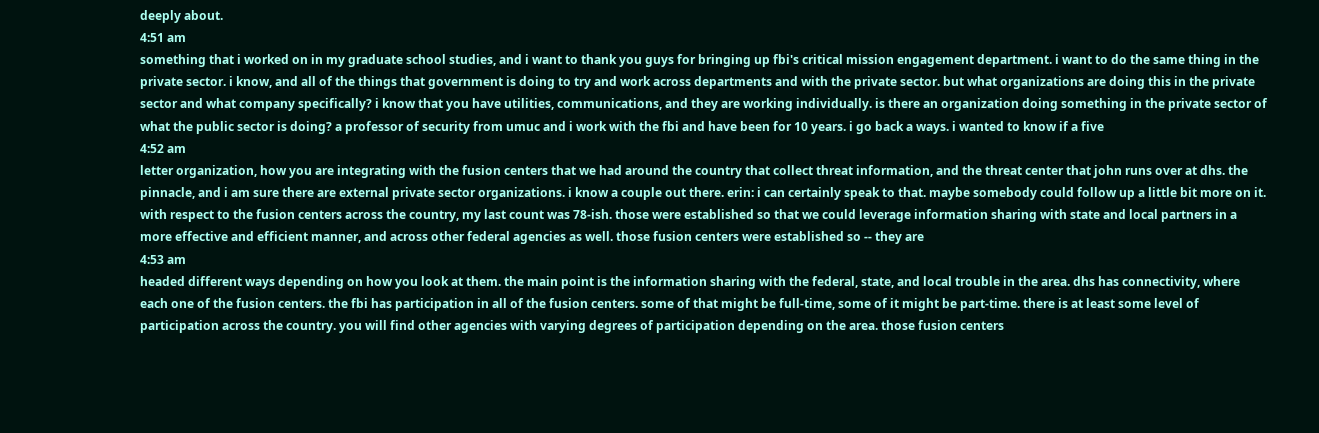deeply about.
4:51 am
something that i worked on in my graduate school studies, and i want to thank you guys for bringing up fbi's critical mission engagement department. i want to do the same thing in the private sector. i know, and all of the things that government is doing to try and work across departments and with the private sector. but what organizations are doing this in the private sector and what company specifically? i know that you have utilities, communications, and they are working individually. is there an organization doing something in the private sector of what the public sector is doing? a professor of security from umuc and i work with the fbi and have been for 10 years. i go back a ways. i wanted to know if a five
4:52 am
letter organization, how you are integrating with the fusion centers that we had around the country that collect threat information, and the threat center that john runs over at dhs. the pinnacle, and i am sure there are external private sector organizations. i know a couple out there. erin: i can certainly speak to that. maybe somebody could follow up a little bit more on it. with respect to the fusion centers across the country, my last count was 78-ish. those were established so that we could leverage information sharing with state and local partners in a more effective and efficient manner, and across other federal agencies as well. those fusion centers were established so -- they are
4:53 am
headed different ways depending on how you look at them. the main point is the information sharing with the federal, state, and local trouble in the area. dhs has connectivity, where each one of the fusion centers. the fbi has participation in all of the fusion centers. some of that might be full-time, some of it might be part-time. there is at least some level of participation across the country. you will find other agencies with varying degrees of participation depending on the area. those fusion centers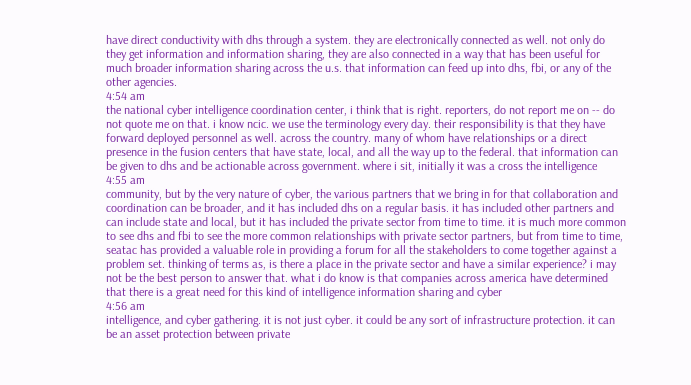have direct conductivity with dhs through a system. they are electronically connected as well. not only do they get information and information sharing, they are also connected in a way that has been useful for much broader information sharing across the u.s. that information can feed up into dhs, fbi, or any of the other agencies.
4:54 am
the national cyber intelligence coordination center, i think that is right. reporters, do not report me on -- do not quote me on that. i know ncic. we use the terminology every day. their responsibility is that they have forward deployed personnel as well. across the country. many of whom have relationships or a direct presence in the fusion centers that have state, local, and all the way up to the federal. that information can be given to dhs and be actionable across government. where i sit, initially it was a cross the intelligence
4:55 am
community, but by the very nature of cyber, the various partners that we bring in for that collaboration and coordination can be broader, and it has included dhs on a regular basis. it has included other partners and can include state and local, but it has included the private sector from time to time. it is much more common to see dhs and fbi to see the more common relationships with private sector partners, but from time to time, seatac has provided a valuable role in providing a forum for all the stakeholders to come together against a problem set. thinking of terms as, is there a place in the private sector and have a similar experience? i may not be the best person to answer that. what i do know is that companies across america have determined that there is a great need for this kind of intelligence information sharing and cyber
4:56 am
intelligence, and cyber gathering. it is not just cyber. it could be any sort of infrastructure protection. it can be an asset protection between private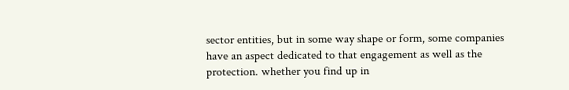sector entities, but in some way shape or form, some companies have an aspect dedicated to that engagement as well as the protection. whether you find up in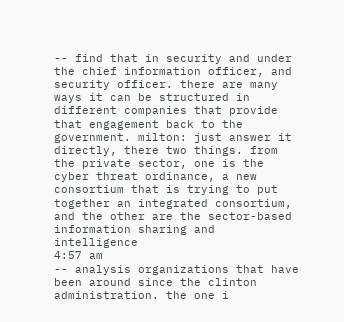-- find that in security and under the chief information officer, and security officer. there are many ways it can be structured in different companies that provide that engagement back to the government. milton: just answer it directly, there two things. from the private sector, one is the cyber threat ordinance, a new consortium that is trying to put together an integrated consortium, and the other are the sector-based information sharing and intelligence
4:57 am
-- analysis organizations that have been around since the clinton administration. the one i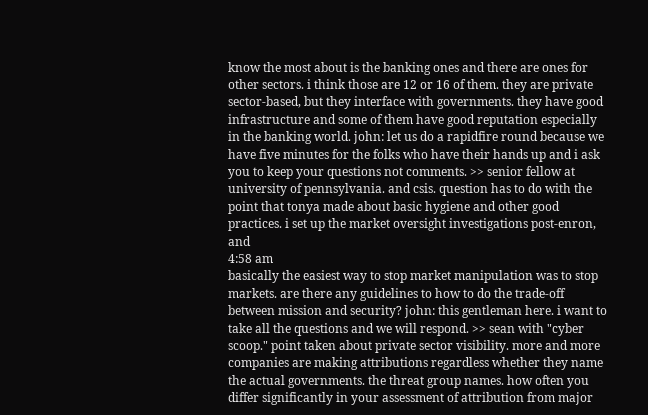know the most about is the banking ones and there are ones for other sectors. i think those are 12 or 16 of them. they are private sector-based, but they interface with governments. they have good infrastructure and some of them have good reputation especially in the banking world. john: let us do a rapidfire round because we have five minutes for the folks who have their hands up and i ask you to keep your questions not comments. >> senior fellow at university of pennsylvania. and csis. question has to do with the point that tonya made about basic hygiene and other good practices. i set up the market oversight investigations post-enron, and
4:58 am
basically the easiest way to stop market manipulation was to stop markets. are there any guidelines to how to do the trade-off between mission and security? john: this gentleman here. i want to take all the questions and we will respond. >> sean with "cyber scoop." point taken about private sector visibility. more and more companies are making attributions regardless whether they name the actual governments. the threat group names. how often you differ significantly in your assessment of attribution from major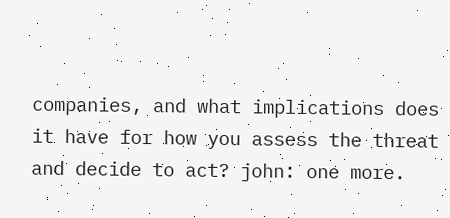companies, and what implications does it have for how you assess the threat and decide to act? john: one more.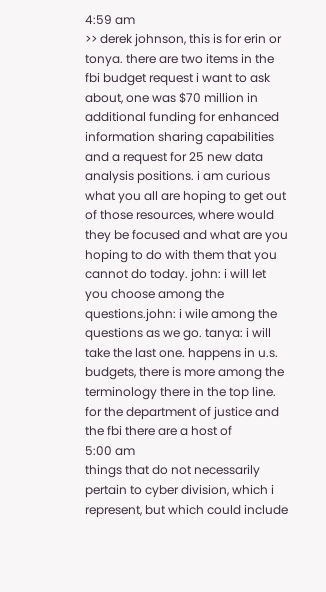4:59 am
>> derek johnson, this is for erin or tonya. there are two items in the fbi budget request i want to ask about, one was $70 million in additional funding for enhanced information sharing capabilities and a request for 25 new data analysis positions. i am curious what you all are hoping to get out of those resources, where would they be focused and what are you hoping to do with them that you cannot do today. john: i will let you choose among the questions.john: i wile among the questions as we go. tanya: i will take the last one. happens in u.s. budgets, there is more among the terminology there in the top line. for the department of justice and the fbi there are a host of
5:00 am
things that do not necessarily pertain to cyber division, which i represent, but which could include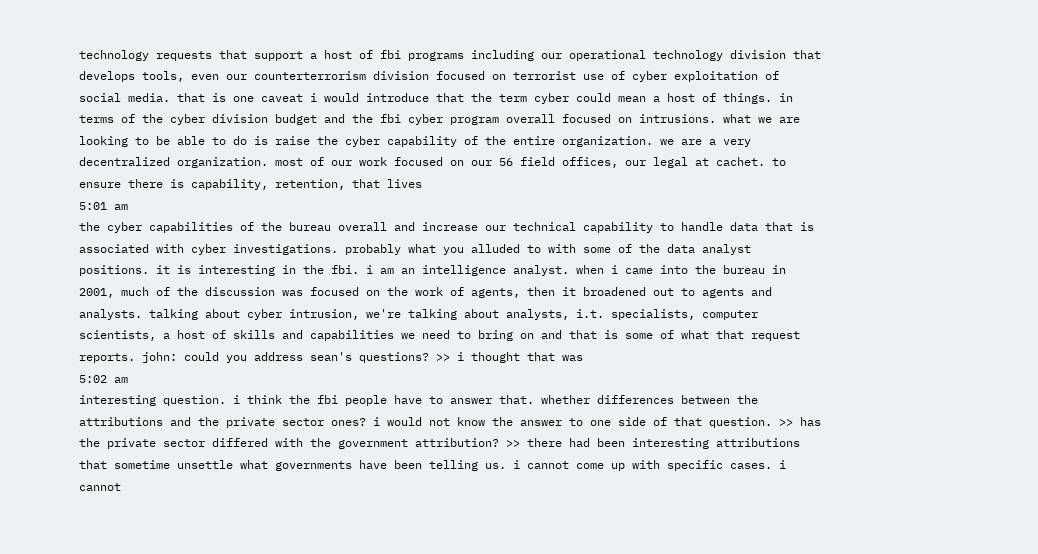technology requests that support a host of fbi programs including our operational technology division that develops tools, even our counterterrorism division focused on terrorist use of cyber exploitation of social media. that is one caveat i would introduce that the term cyber could mean a host of things. in terms of the cyber division budget and the fbi cyber program overall focused on intrusions. what we are looking to be able to do is raise the cyber capability of the entire organization. we are a very decentralized organization. most of our work focused on our 56 field offices, our legal at cachet. to ensure there is capability, retention, that lives
5:01 am
the cyber capabilities of the bureau overall and increase our technical capability to handle data that is associated with cyber investigations. probably what you alluded to with some of the data analyst positions. it is interesting in the fbi. i am an intelligence analyst. when i came into the bureau in 2001, much of the discussion was focused on the work of agents, then it broadened out to agents and analysts. talking about cyber intrusion, we're talking about analysts, i.t. specialists, computer scientists, a host of skills and capabilities we need to bring on and that is some of what that request reports. john: could you address sean's questions? >> i thought that was
5:02 am
interesting question. i think the fbi people have to answer that. whether differences between the attributions and the private sector ones? i would not know the answer to one side of that question. >> has the private sector differed with the government attribution? >> there had been interesting attributions that sometime unsettle what governments have been telling us. i cannot come up with specific cases. i cannot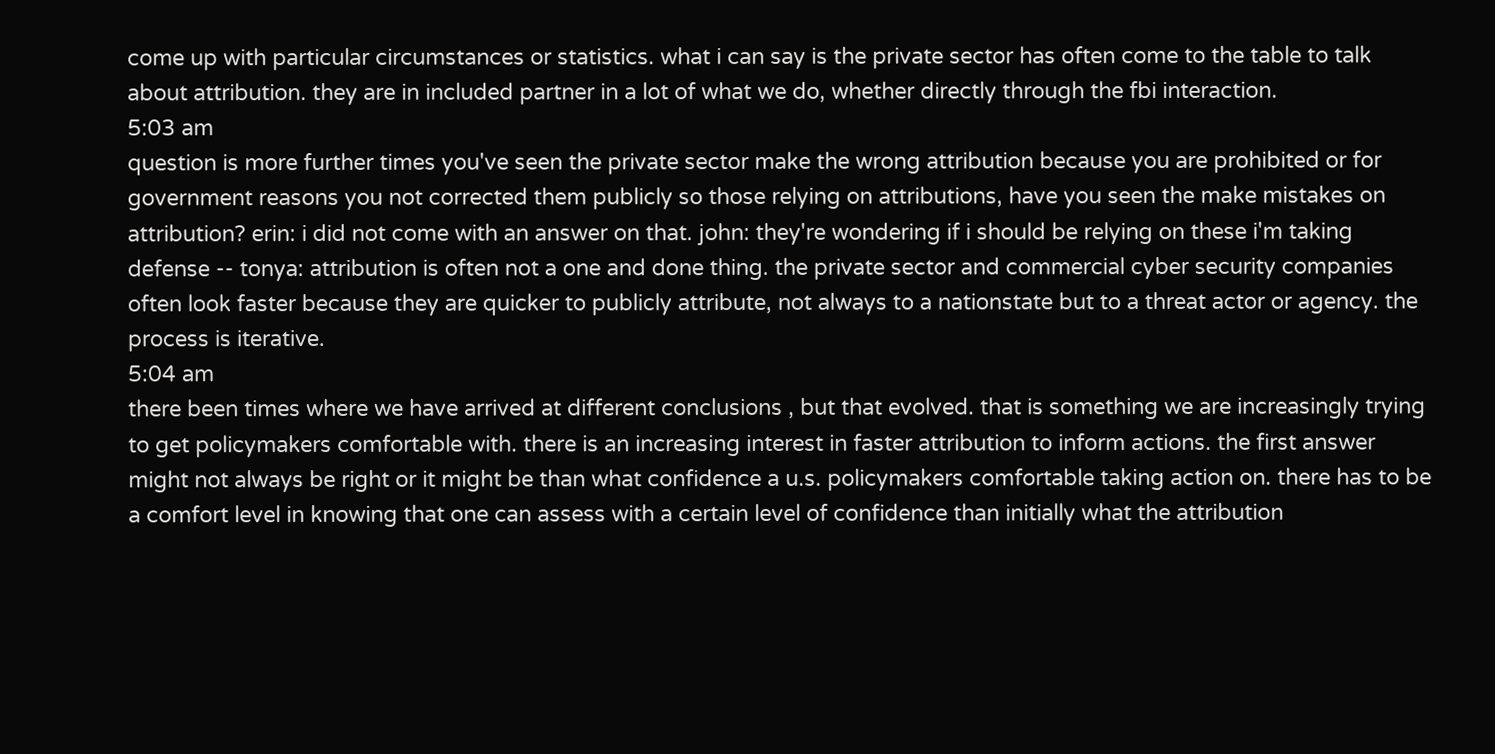come up with particular circumstances or statistics. what i can say is the private sector has often come to the table to talk about attribution. they are in included partner in a lot of what we do, whether directly through the fbi interaction.
5:03 am
question is more further times you've seen the private sector make the wrong attribution because you are prohibited or for government reasons you not corrected them publicly so those relying on attributions, have you seen the make mistakes on attribution? erin: i did not come with an answer on that. john: they're wondering if i should be relying on these i'm taking defense -- tonya: attribution is often not a one and done thing. the private sector and commercial cyber security companies often look faster because they are quicker to publicly attribute, not always to a nationstate but to a threat actor or agency. the process is iterative.
5:04 am
there been times where we have arrived at different conclusions , but that evolved. that is something we are increasingly trying to get policymakers comfortable with. there is an increasing interest in faster attribution to inform actions. the first answer might not always be right or it might be than what confidence a u.s. policymakers comfortable taking action on. there has to be a comfort level in knowing that one can assess with a certain level of confidence than initially what the attribution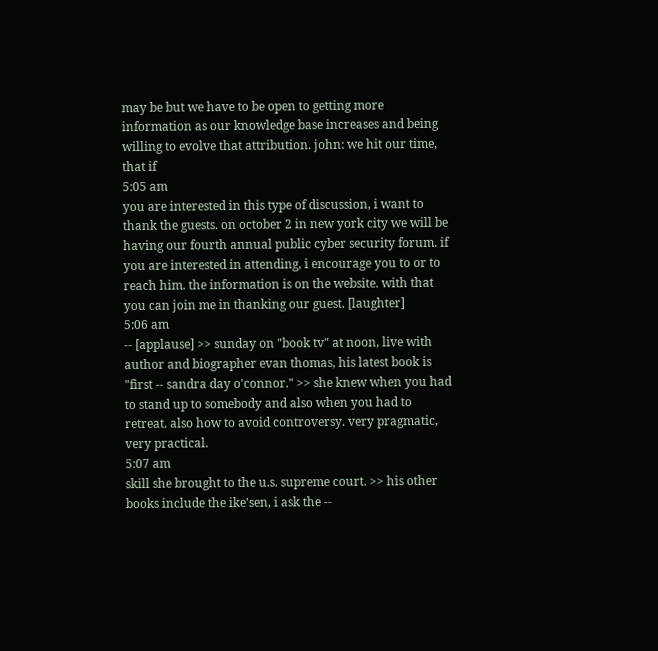may be but we have to be open to getting more information as our knowledge base increases and being willing to evolve that attribution. john: we hit our time, that if
5:05 am
you are interested in this type of discussion, i want to thank the guests. on october 2 in new york city we will be having our fourth annual public cyber security forum. if you are interested in attending, i encourage you to or to reach him. the information is on the website. with that you can join me in thanking our guest. [laughter]
5:06 am
-- [applause] >> sunday on "book tv" at noon, live with author and biographer evan thomas, his latest book is "first -- sandra day o'connor." >> she knew when you had to stand up to somebody and also when you had to retreat. also how to avoid controversy. very pragmatic, very practical.
5:07 am
skill she brought to the u.s. supreme court. >> his other books include the ike'sen, i ask the --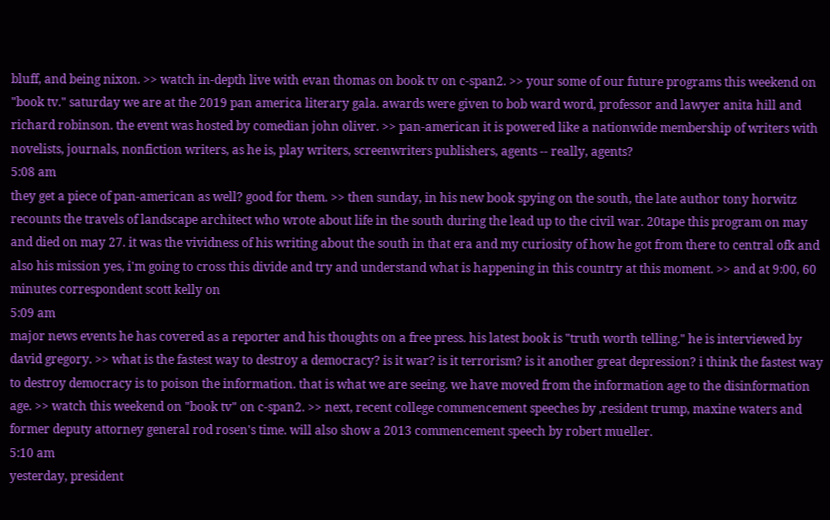bluff, and being nixon. >> watch in-depth live with evan thomas on book tv on c-span2. >> your some of our future programs this weekend on "book tv." saturday we are at the 2019 pan america literary gala. awards were given to bob ward word, professor and lawyer anita hill and richard robinson. the event was hosted by comedian john oliver. >> pan-american it is powered like a nationwide membership of writers with novelists, journals, nonfiction writers, as he is, play writers, screenwriters publishers, agents -- really, agents?
5:08 am
they get a piece of pan-american as well? good for them. >> then sunday, in his new book spying on the south, the late author tony horwitz recounts the travels of landscape architect who wrote about life in the south during the lead up to the civil war. 20tape this program on may and died on may 27. it was the vividness of his writing about the south in that era and my curiosity of how he got from there to central ofk and also his mission yes, i'm going to cross this divide and try and understand what is happening in this country at this moment. >> and at 9:00, 60 minutes correspondent scott kelly on
5:09 am
major news events he has covered as a reporter and his thoughts on a free press. his latest book is "truth worth telling." he is interviewed by david gregory. >> what is the fastest way to destroy a democracy? is it war? is it terrorism? is it another great depression? i think the fastest way to destroy democracy is to poison the information. that is what we are seeing. we have moved from the information age to the disinformation age. >> watch this weekend on "book tv" on c-span2. >> next, recent college commencement speeches by ,resident trump, maxine waters and former deputy attorney general rod rosen's time. will also show a 2013 commencement speech by robert mueller.
5:10 am
yesterday, president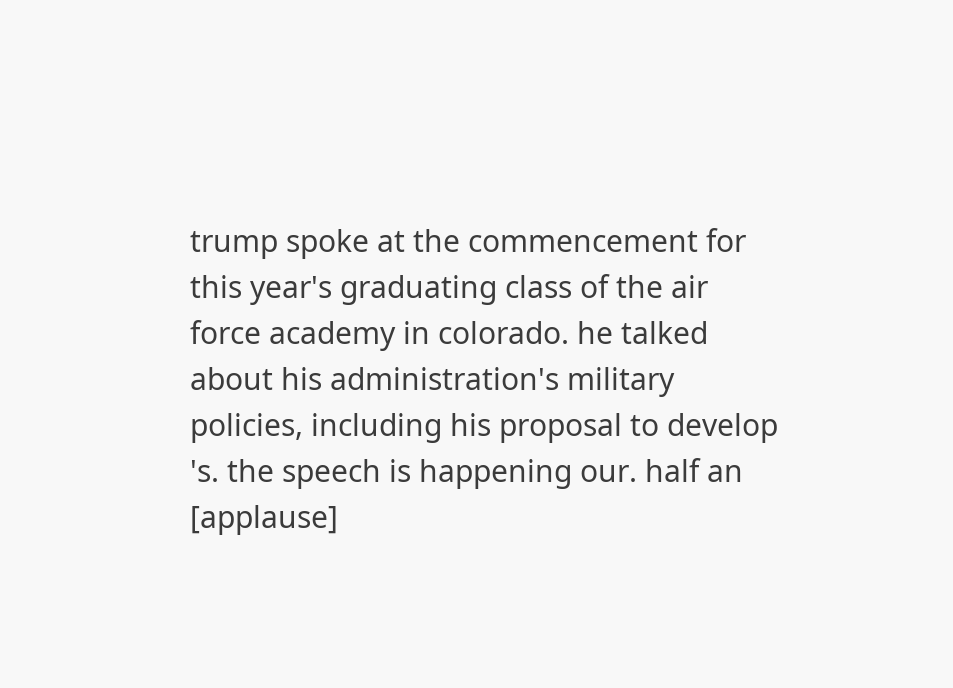trump spoke at the commencement for this year's graduating class of the air force academy in colorado. he talked about his administration's military policies, including his proposal to develop 's. the speech is happening our. half an [applause]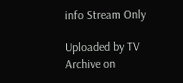info Stream Only

Uploaded by TV Archive on